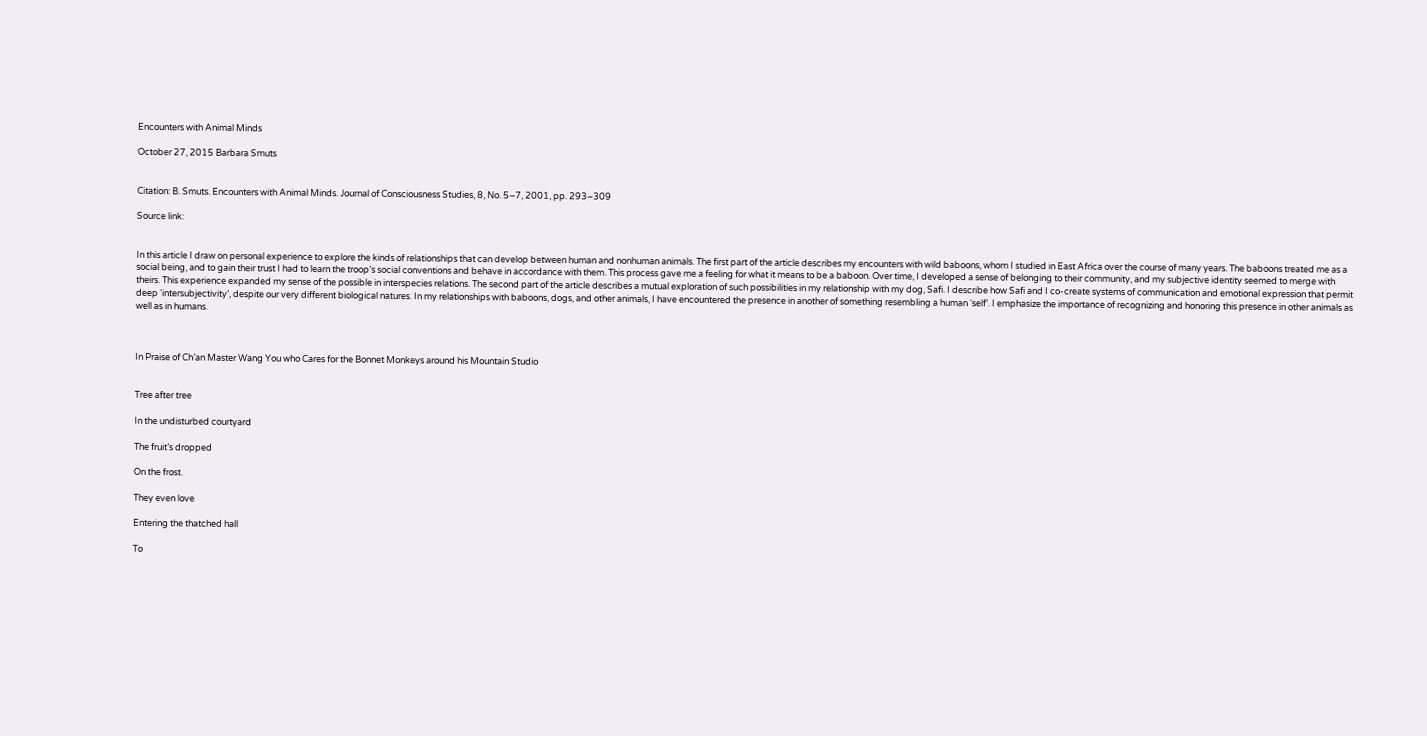Encounters with Animal Minds

October 27, 2015 Barbara Smuts


Citation: B. Smuts. Encounters with Animal Minds. Journal of Consciousness Studies, 8, No. 5–7, 2001, pp. 293–309

Source link:


In this article I draw on personal experience to explore the kinds of relationships that can develop between human and nonhuman animals. The first part of the article describes my encounters with wild baboons, whom I studied in East Africa over the course of many years. The baboons treated me as a social being, and to gain their trust I had to learn the troop’s social conventions and behave in accordance with them. This process gave me a feeling for what it means to be a baboon. Over time, I developed a sense of belonging to their community, and my subjective identity seemed to merge with theirs. This experience expanded my sense of the possible in interspecies relations. The second part of the article describes a mutual exploration of such possibilities in my relationship with my dog, Safi. I describe how Safi and I co-create systems of communication and emotional expression that permit deep ‘intersubjectivity’, despite our very different biological natures. In my relationships with baboons, dogs, and other animals, I have encountered the presence in another of something resembling a human ‘self’. I emphasize the importance of recognizing and honoring this presence in other animals as well as in humans.



In Praise of Ch’an Master Wang You who Cares for the Bonnet Monkeys around his Mountain Studio


Tree after tree

In the undisturbed courtyard

The fruit’s dropped

On the frost.

They even love

Entering the thatched hall

To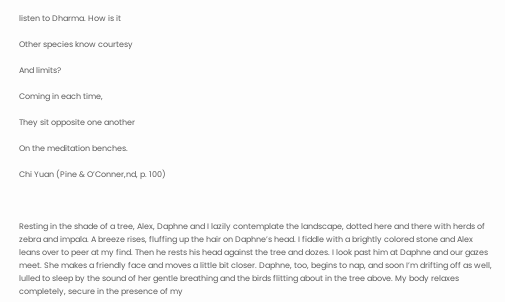listen to Dharma. How is it

Other species know courtesy

And limits?

Coming in each time,

They sit opposite one another

On the meditation benches.

Chi Yuan (Pine & O’Conner,nd, p. 100)



Resting in the shade of a tree, Alex, Daphne and I lazily contemplate the landscape, dotted here and there with herds of zebra and impala. A breeze rises, fluffing up the hair on Daphne’s head. I fiddle with a brightly colored stone and Alex leans over to peer at my find. Then he rests his head against the tree and dozes. I look past him at Daphne and our gazes meet. She makes a friendly face and moves a little bit closer. Daphne, too, begins to nap, and soon I’m drifting off as well, lulled to sleep by the sound of her gentle breathing and the birds flitting about in the tree above. My body relaxes completely, secure in the presence of my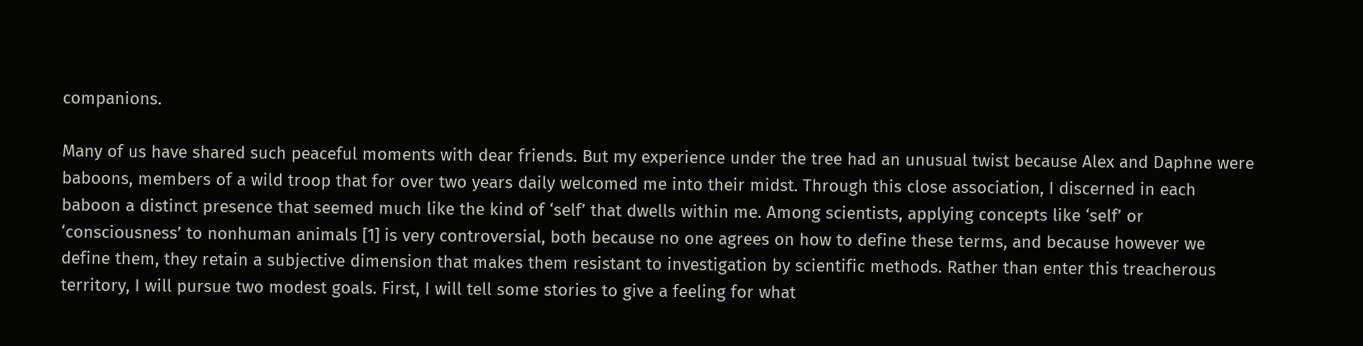companions.

Many of us have shared such peaceful moments with dear friends. But my experience under the tree had an unusual twist because Alex and Daphne were baboons, members of a wild troop that for over two years daily welcomed me into their midst. Through this close association, I discerned in each baboon a distinct presence that seemed much like the kind of ‘self’ that dwells within me. Among scientists, applying concepts like ‘self’ or ‘consciousness’ to nonhuman animals [1] is very controversial, both because no one agrees on how to define these terms, and because however we define them, they retain a subjective dimension that makes them resistant to investigation by scientific methods. Rather than enter this treacherous territory, I will pursue two modest goals. First, I will tell some stories to give a feeling for what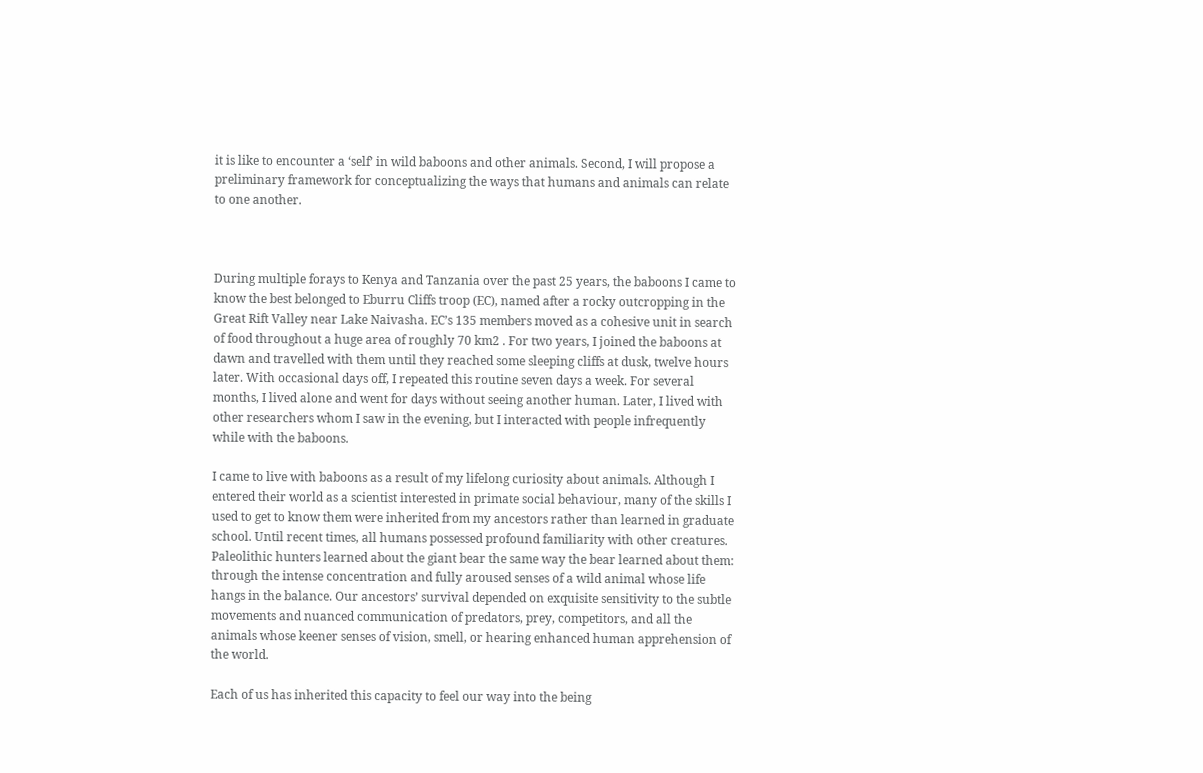it is like to encounter a ‘self’ in wild baboons and other animals. Second, I will propose a preliminary framework for conceptualizing the ways that humans and animals can relate to one another.



During multiple forays to Kenya and Tanzania over the past 25 years, the baboons I came to know the best belonged to Eburru Cliffs troop (EC), named after a rocky outcropping in the Great Rift Valley near Lake Naivasha. EC’s 135 members moved as a cohesive unit in search of food throughout a huge area of roughly 70 km2 . For two years, I joined the baboons at dawn and travelled with them until they reached some sleeping cliffs at dusk, twelve hours later. With occasional days off, I repeated this routine seven days a week. For several months, I lived alone and went for days without seeing another human. Later, I lived with other researchers whom I saw in the evening, but I interacted with people infrequently while with the baboons.

I came to live with baboons as a result of my lifelong curiosity about animals. Although I entered their world as a scientist interested in primate social behaviour, many of the skills I used to get to know them were inherited from my ancestors rather than learned in graduate school. Until recent times, all humans possessed profound familiarity with other creatures. Paleolithic hunters learned about the giant bear the same way the bear learned about them: through the intense concentration and fully aroused senses of a wild animal whose life hangs in the balance. Our ancestors’ survival depended on exquisite sensitivity to the subtle movements and nuanced communication of predators, prey, competitors, and all the animals whose keener senses of vision, smell, or hearing enhanced human apprehension of the world.

Each of us has inherited this capacity to feel our way into the being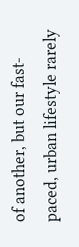of another, but our fast-paced, urban lifestyle rarely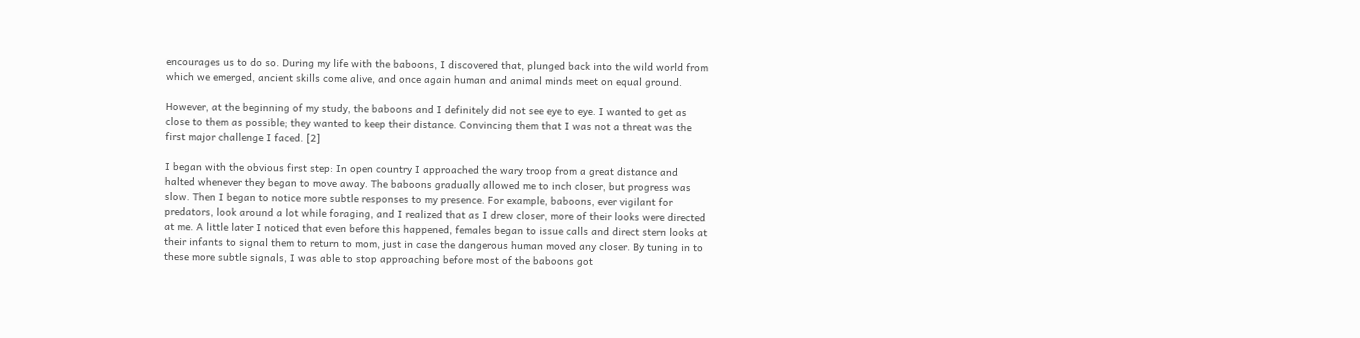encourages us to do so. During my life with the baboons, I discovered that, plunged back into the wild world from which we emerged, ancient skills come alive, and once again human and animal minds meet on equal ground.

However, at the beginning of my study, the baboons and I definitely did not see eye to eye. I wanted to get as close to them as possible; they wanted to keep their distance. Convincing them that I was not a threat was the first major challenge I faced. [2]

I began with the obvious first step: In open country I approached the wary troop from a great distance and halted whenever they began to move away. The baboons gradually allowed me to inch closer, but progress was slow. Then I began to notice more subtle responses to my presence. For example, baboons, ever vigilant for predators, look around a lot while foraging, and I realized that as I drew closer, more of their looks were directed at me. A little later I noticed that even before this happened, females began to issue calls and direct stern looks at their infants to signal them to return to mom, just in case the dangerous human moved any closer. By tuning in to these more subtle signals, I was able to stop approaching before most of the baboons got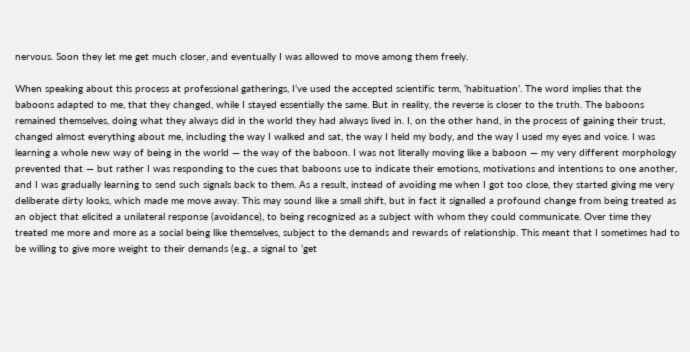nervous. Soon they let me get much closer, and eventually I was allowed to move among them freely.

When speaking about this process at professional gatherings, I’ve used the accepted scientific term, ‘habituation’. The word implies that the baboons adapted to me, that they changed, while I stayed essentially the same. But in reality, the reverse is closer to the truth. The baboons remained themselves, doing what they always did in the world they had always lived in. I, on the other hand, in the process of gaining their trust, changed almost everything about me, including the way I walked and sat, the way I held my body, and the way I used my eyes and voice. I was learning a whole new way of being in the world — the way of the baboon. I was not literally moving like a baboon — my very different morphology prevented that — but rather I was responding to the cues that baboons use to indicate their emotions, motivations and intentions to one another, and I was gradually learning to send such signals back to them. As a result, instead of avoiding me when I got too close, they started giving me very deliberate dirty looks, which made me move away. This may sound like a small shift, but in fact it signalled a profound change from being treated as an object that elicited a unilateral response (avoidance), to being recognized as a subject with whom they could communicate. Over time they treated me more and more as a social being like themselves, subject to the demands and rewards of relationship. This meant that I sometimes had to be willing to give more weight to their demands (e.g., a signal to ‘get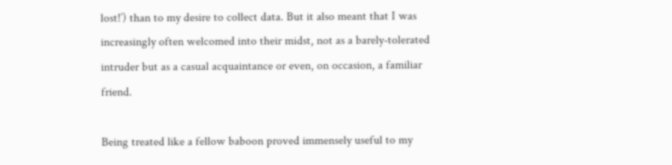lost!’) than to my desire to collect data. But it also meant that I was increasingly often welcomed into their midst, not as a barely-tolerated intruder but as a casual acquaintance or even, on occasion, a familiar friend.

Being treated like a fellow baboon proved immensely useful to my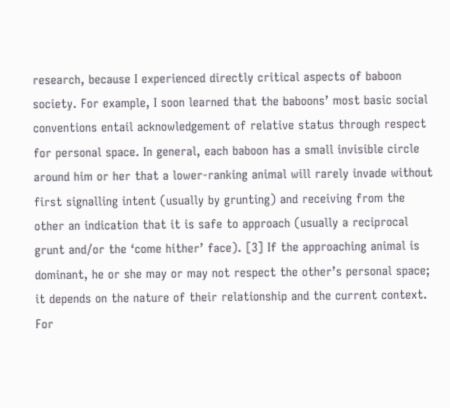research, because I experienced directly critical aspects of baboon society. For example, I soon learned that the baboons’ most basic social conventions entail acknowledgement of relative status through respect for personal space. In general, each baboon has a small invisible circle around him or her that a lower-ranking animal will rarely invade without first signalling intent (usually by grunting) and receiving from the other an indication that it is safe to approach (usually a reciprocal grunt and/or the ‘come hither’ face). [3] If the approaching animal is dominant, he or she may or may not respect the other’s personal space; it depends on the nature of their relationship and the current context. For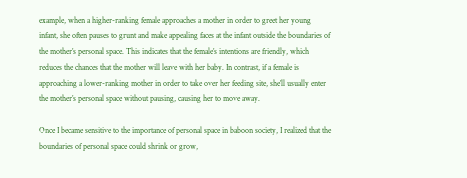example, when a higher-ranking female approaches a mother in order to greet her young infant, she often pauses to grunt and make appealing faces at the infant outside the boundaries of the mother’s personal space. This indicates that the female’s intentions are friendly, which reduces the chances that the mother will leave with her baby. In contrast, if a female is approaching a lower-ranking mother in order to take over her feeding site, she’ll usually enter the mother’s personal space without pausing, causing her to move away.

Once I became sensitive to the importance of personal space in baboon society, I realized that the boundaries of personal space could shrink or grow,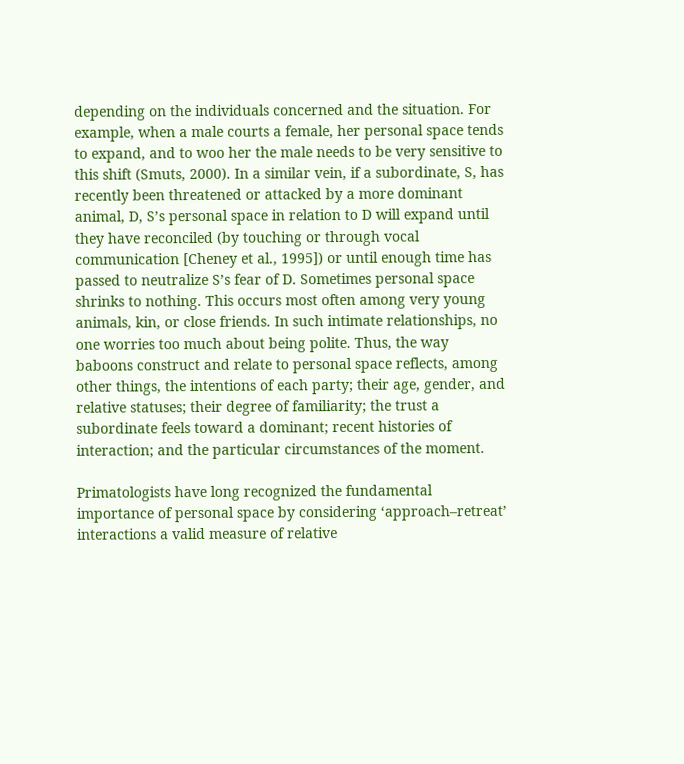depending on the individuals concerned and the situation. For example, when a male courts a female, her personal space tends to expand, and to woo her the male needs to be very sensitive to this shift (Smuts, 2000). In a similar vein, if a subordinate, S, has recently been threatened or attacked by a more dominant animal, D, S’s personal space in relation to D will expand until they have reconciled (by touching or through vocal communication [Cheney et al., 1995]) or until enough time has passed to neutralize S’s fear of D. Sometimes personal space shrinks to nothing. This occurs most often among very young animals, kin, or close friends. In such intimate relationships, no one worries too much about being polite. Thus, the way baboons construct and relate to personal space reflects, among other things, the intentions of each party; their age, gender, and relative statuses; their degree of familiarity; the trust a subordinate feels toward a dominant; recent histories of interaction; and the particular circumstances of the moment.

Primatologists have long recognized the fundamental importance of personal space by considering ‘approach–retreat’ interactions a valid measure of relative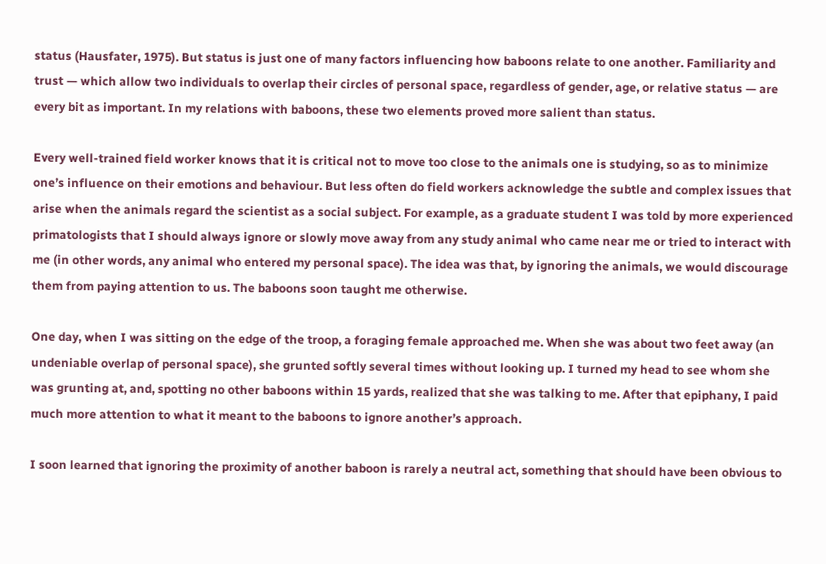status (Hausfater, 1975). But status is just one of many factors influencing how baboons relate to one another. Familiarity and trust — which allow two individuals to overlap their circles of personal space, regardless of gender, age, or relative status — are every bit as important. In my relations with baboons, these two elements proved more salient than status.

Every well-trained field worker knows that it is critical not to move too close to the animals one is studying, so as to minimize one’s influence on their emotions and behaviour. But less often do field workers acknowledge the subtle and complex issues that arise when the animals regard the scientist as a social subject. For example, as a graduate student I was told by more experienced primatologists that I should always ignore or slowly move away from any study animal who came near me or tried to interact with me (in other words, any animal who entered my personal space). The idea was that, by ignoring the animals, we would discourage them from paying attention to us. The baboons soon taught me otherwise.

One day, when I was sitting on the edge of the troop, a foraging female approached me. When she was about two feet away (an undeniable overlap of personal space), she grunted softly several times without looking up. I turned my head to see whom she was grunting at, and, spotting no other baboons within 15 yards, realized that she was talking to me. After that epiphany, I paid much more attention to what it meant to the baboons to ignore another’s approach.

I soon learned that ignoring the proximity of another baboon is rarely a neutral act, something that should have been obvious to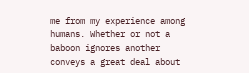me from my experience among humans. Whether or not a baboon ignores another conveys a great deal about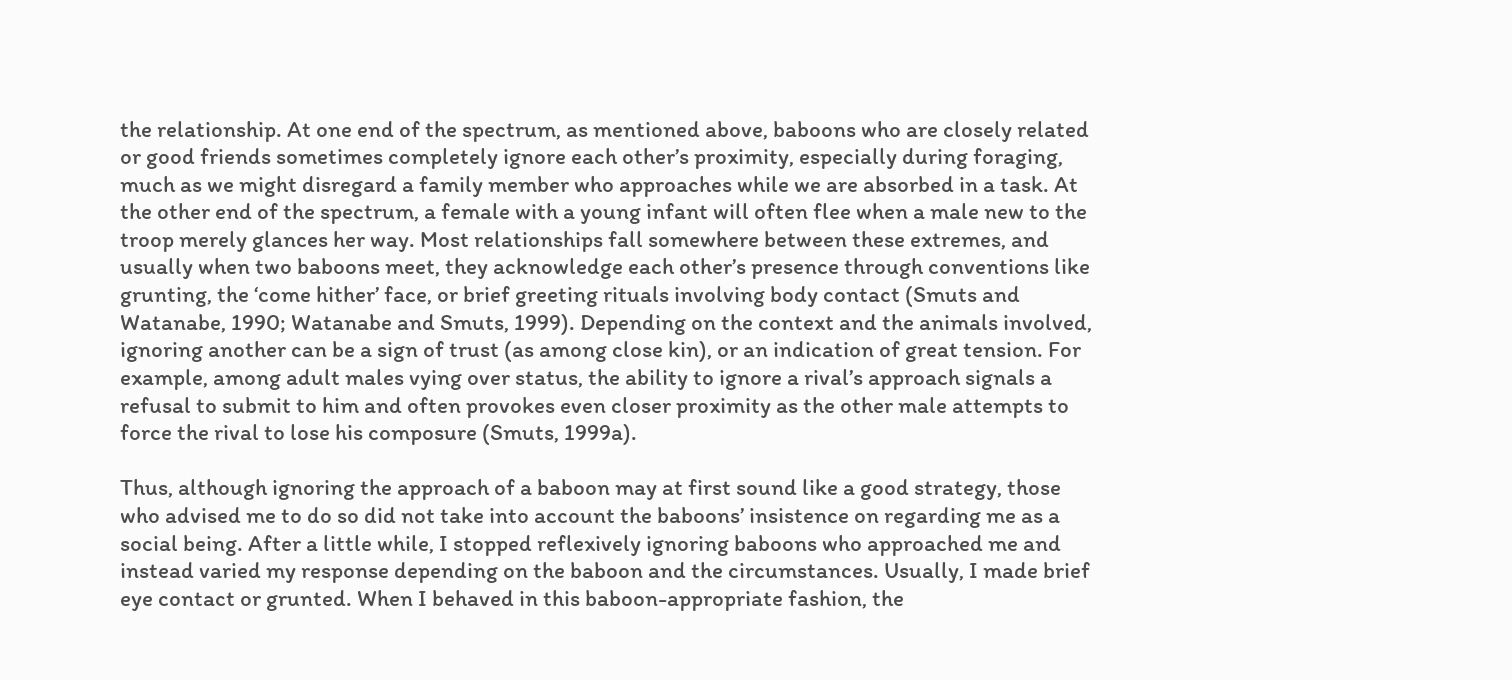the relationship. At one end of the spectrum, as mentioned above, baboons who are closely related or good friends sometimes completely ignore each other’s proximity, especially during foraging, much as we might disregard a family member who approaches while we are absorbed in a task. At the other end of the spectrum, a female with a young infant will often flee when a male new to the troop merely glances her way. Most relationships fall somewhere between these extremes, and usually when two baboons meet, they acknowledge each other’s presence through conventions like grunting, the ‘come hither’ face, or brief greeting rituals involving body contact (Smuts and Watanabe, 1990; Watanabe and Smuts, 1999). Depending on the context and the animals involved, ignoring another can be a sign of trust (as among close kin), or an indication of great tension. For example, among adult males vying over status, the ability to ignore a rival’s approach signals a refusal to submit to him and often provokes even closer proximity as the other male attempts to force the rival to lose his composure (Smuts, 1999a).

Thus, although ignoring the approach of a baboon may at first sound like a good strategy, those who advised me to do so did not take into account the baboons’ insistence on regarding me as a social being. After a little while, I stopped reflexively ignoring baboons who approached me and instead varied my response depending on the baboon and the circumstances. Usually, I made brief eye contact or grunted. When I behaved in this baboon-appropriate fashion, the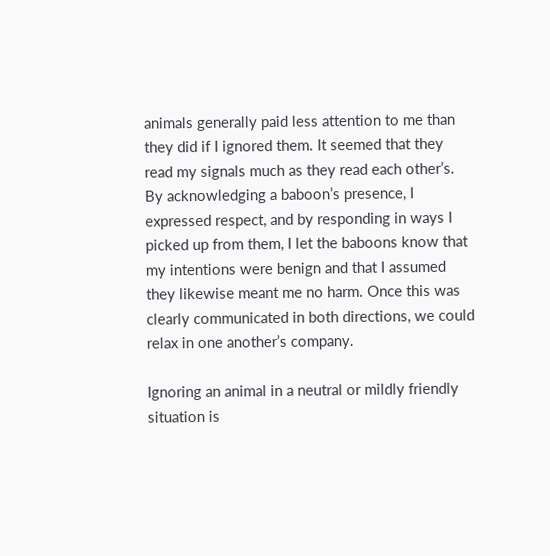animals generally paid less attention to me than they did if I ignored them. It seemed that they read my signals much as they read each other’s. By acknowledging a baboon’s presence, I expressed respect, and by responding in ways I picked up from them, I let the baboons know that my intentions were benign and that I assumed they likewise meant me no harm. Once this was clearly communicated in both directions, we could relax in one another’s company.

Ignoring an animal in a neutral or mildly friendly situation is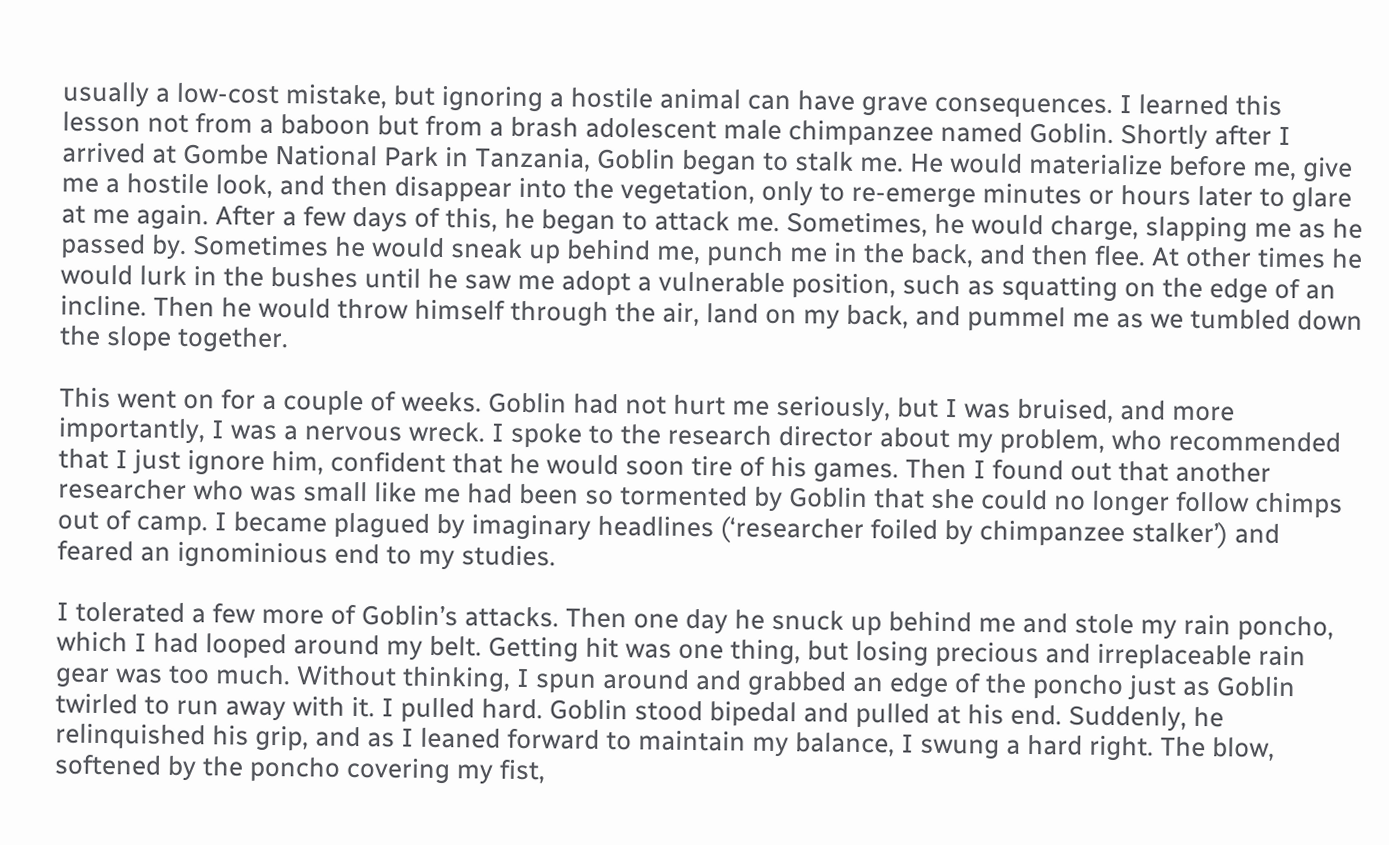usually a low-cost mistake, but ignoring a hostile animal can have grave consequences. I learned this lesson not from a baboon but from a brash adolescent male chimpanzee named Goblin. Shortly after I arrived at Gombe National Park in Tanzania, Goblin began to stalk me. He would materialize before me, give me a hostile look, and then disappear into the vegetation, only to re-emerge minutes or hours later to glare at me again. After a few days of this, he began to attack me. Sometimes, he would charge, slapping me as he passed by. Sometimes he would sneak up behind me, punch me in the back, and then flee. At other times he would lurk in the bushes until he saw me adopt a vulnerable position, such as squatting on the edge of an incline. Then he would throw himself through the air, land on my back, and pummel me as we tumbled down the slope together.

This went on for a couple of weeks. Goblin had not hurt me seriously, but I was bruised, and more importantly, I was a nervous wreck. I spoke to the research director about my problem, who recommended that I just ignore him, confident that he would soon tire of his games. Then I found out that another researcher who was small like me had been so tormented by Goblin that she could no longer follow chimps out of camp. I became plagued by imaginary headlines (‘researcher foiled by chimpanzee stalker’) and feared an ignominious end to my studies.

I tolerated a few more of Goblin’s attacks. Then one day he snuck up behind me and stole my rain poncho, which I had looped around my belt. Getting hit was one thing, but losing precious and irreplaceable rain gear was too much. Without thinking, I spun around and grabbed an edge of the poncho just as Goblin twirled to run away with it. I pulled hard. Goblin stood bipedal and pulled at his end. Suddenly, he relinquished his grip, and as I leaned forward to maintain my balance, I swung a hard right. The blow, softened by the poncho covering my fist,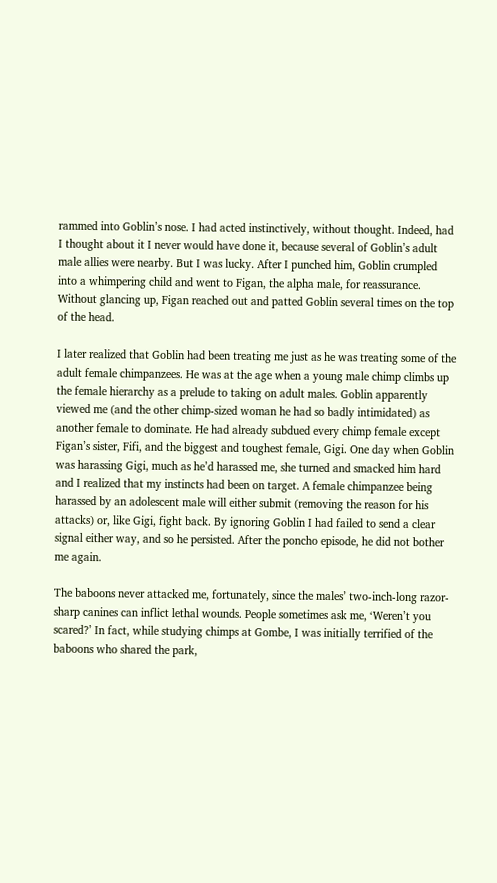rammed into Goblin’s nose. I had acted instinctively, without thought. Indeed, had I thought about it I never would have done it, because several of Goblin’s adult male allies were nearby. But I was lucky. After I punched him, Goblin crumpled into a whimpering child and went to Figan, the alpha male, for reassurance. Without glancing up, Figan reached out and patted Goblin several times on the top of the head.

I later realized that Goblin had been treating me just as he was treating some of the adult female chimpanzees. He was at the age when a young male chimp climbs up the female hierarchy as a prelude to taking on adult males. Goblin apparently viewed me (and the other chimp-sized woman he had so badly intimidated) as another female to dominate. He had already subdued every chimp female except Figan’s sister, Fifi, and the biggest and toughest female, Gigi. One day when Goblin was harassing Gigi, much as he’d harassed me, she turned and smacked him hard and I realized that my instincts had been on target. A female chimpanzee being harassed by an adolescent male will either submit (removing the reason for his attacks) or, like Gigi, fight back. By ignoring Goblin I had failed to send a clear signal either way, and so he persisted. After the poncho episode, he did not bother me again.

The baboons never attacked me, fortunately, since the males’ two-inch-long razor-sharp canines can inflict lethal wounds. People sometimes ask me, ‘Weren’t you scared?’ In fact, while studying chimps at Gombe, I was initially terrified of the baboons who shared the park,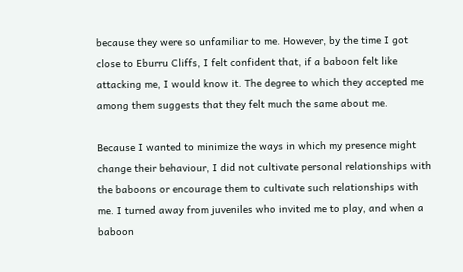because they were so unfamiliar to me. However, by the time I got close to Eburru Cliffs, I felt confident that, if a baboon felt like attacking me, I would know it. The degree to which they accepted me among them suggests that they felt much the same about me.

Because I wanted to minimize the ways in which my presence might change their behaviour, I did not cultivate personal relationships with the baboons or encourage them to cultivate such relationships with me. I turned away from juveniles who invited me to play, and when a baboon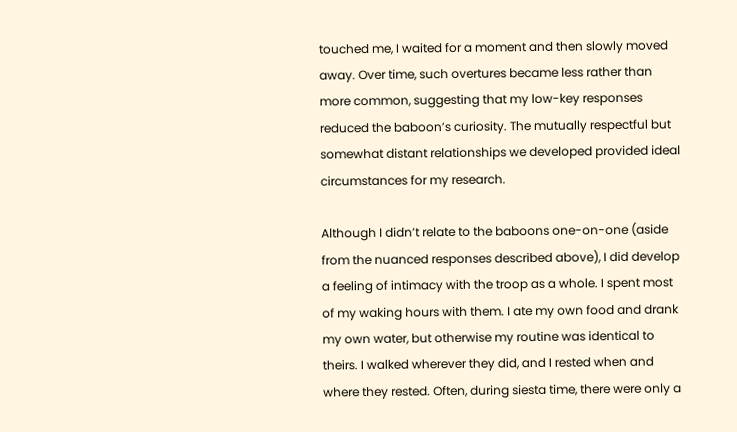touched me, I waited for a moment and then slowly moved away. Over time, such overtures became less rather than more common, suggesting that my low-key responses reduced the baboon’s curiosity. The mutually respectful but somewhat distant relationships we developed provided ideal circumstances for my research.

Although I didn’t relate to the baboons one-on-one (aside from the nuanced responses described above), I did develop a feeling of intimacy with the troop as a whole. I spent most of my waking hours with them. I ate my own food and drank my own water, but otherwise my routine was identical to theirs. I walked wherever they did, and I rested when and where they rested. Often, during siesta time, there were only a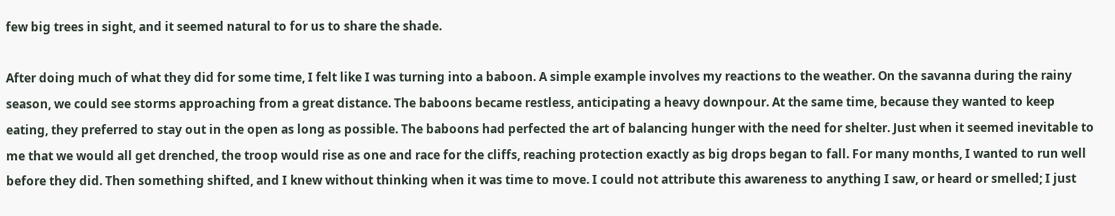few big trees in sight, and it seemed natural to for us to share the shade.

After doing much of what they did for some time, I felt like I was turning into a baboon. A simple example involves my reactions to the weather. On the savanna during the rainy season, we could see storms approaching from a great distance. The baboons became restless, anticipating a heavy downpour. At the same time, because they wanted to keep eating, they preferred to stay out in the open as long as possible. The baboons had perfected the art of balancing hunger with the need for shelter. Just when it seemed inevitable to me that we would all get drenched, the troop would rise as one and race for the cliffs, reaching protection exactly as big drops began to fall. For many months, I wanted to run well before they did. Then something shifted, and I knew without thinking when it was time to move. I could not attribute this awareness to anything I saw, or heard or smelled; I just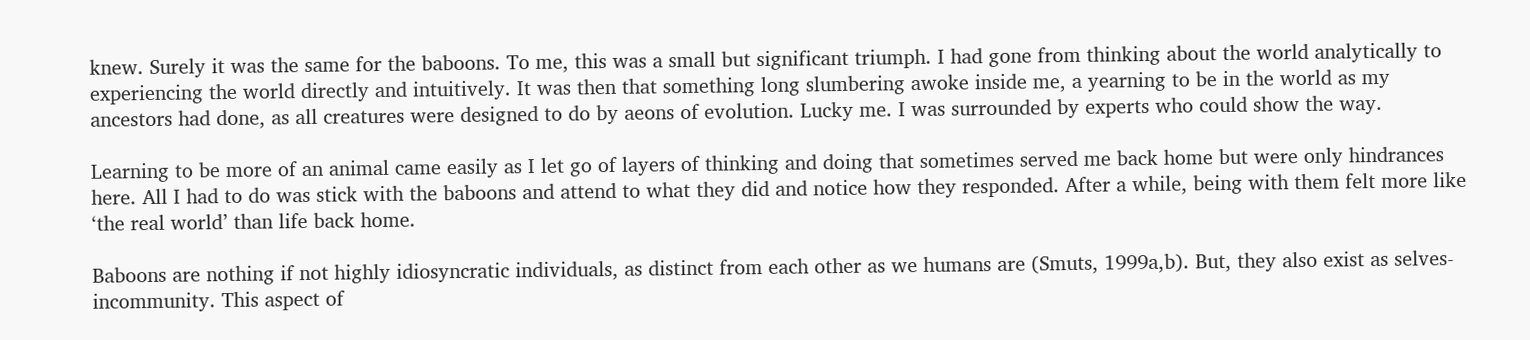knew. Surely it was the same for the baboons. To me, this was a small but significant triumph. I had gone from thinking about the world analytically to experiencing the world directly and intuitively. It was then that something long slumbering awoke inside me, a yearning to be in the world as my ancestors had done, as all creatures were designed to do by aeons of evolution. Lucky me. I was surrounded by experts who could show the way.

Learning to be more of an animal came easily as I let go of layers of thinking and doing that sometimes served me back home but were only hindrances here. All I had to do was stick with the baboons and attend to what they did and notice how they responded. After a while, being with them felt more like ‘the real world’ than life back home.

Baboons are nothing if not highly idiosyncratic individuals, as distinct from each other as we humans are (Smuts, 1999a,b). But, they also exist as selves-incommunity. This aspect of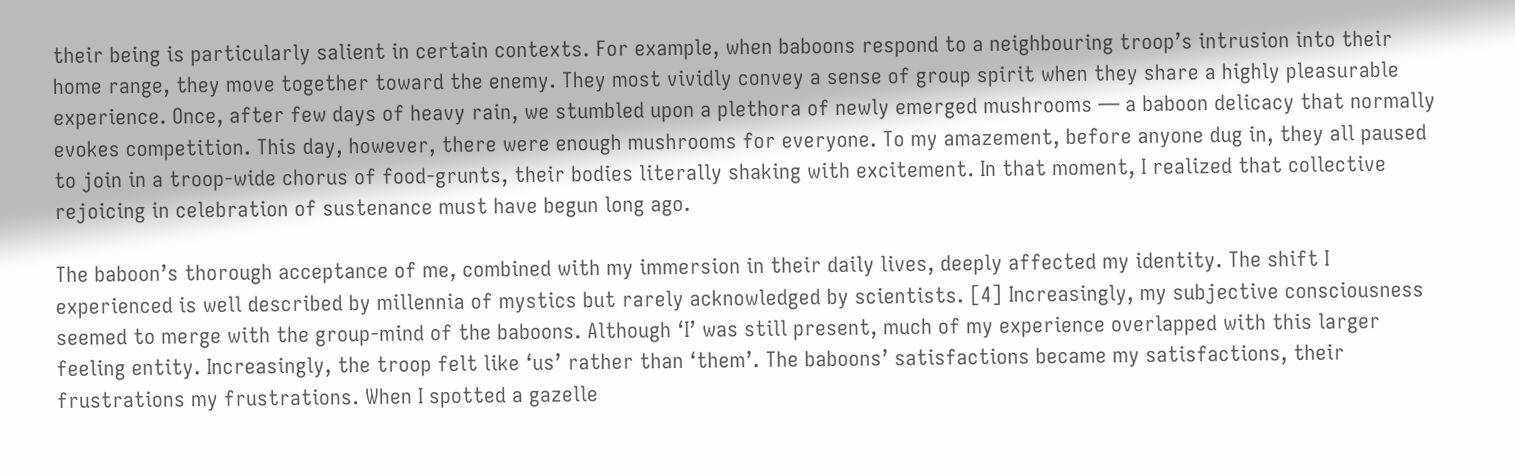their being is particularly salient in certain contexts. For example, when baboons respond to a neighbouring troop’s intrusion into their home range, they move together toward the enemy. They most vividly convey a sense of group spirit when they share a highly pleasurable experience. Once, after few days of heavy rain, we stumbled upon a plethora of newly emerged mushrooms — a baboon delicacy that normally evokes competition. This day, however, there were enough mushrooms for everyone. To my amazement, before anyone dug in, they all paused to join in a troop-wide chorus of food-grunts, their bodies literally shaking with excitement. In that moment, I realized that collective rejoicing in celebration of sustenance must have begun long ago.

The baboon’s thorough acceptance of me, combined with my immersion in their daily lives, deeply affected my identity. The shift I experienced is well described by millennia of mystics but rarely acknowledged by scientists. [4] Increasingly, my subjective consciousness seemed to merge with the group-mind of the baboons. Although ‘I’ was still present, much of my experience overlapped with this larger feeling entity. Increasingly, the troop felt like ‘us’ rather than ‘them’. The baboons’ satisfactions became my satisfactions, their frustrations my frustrations. When I spotted a gazelle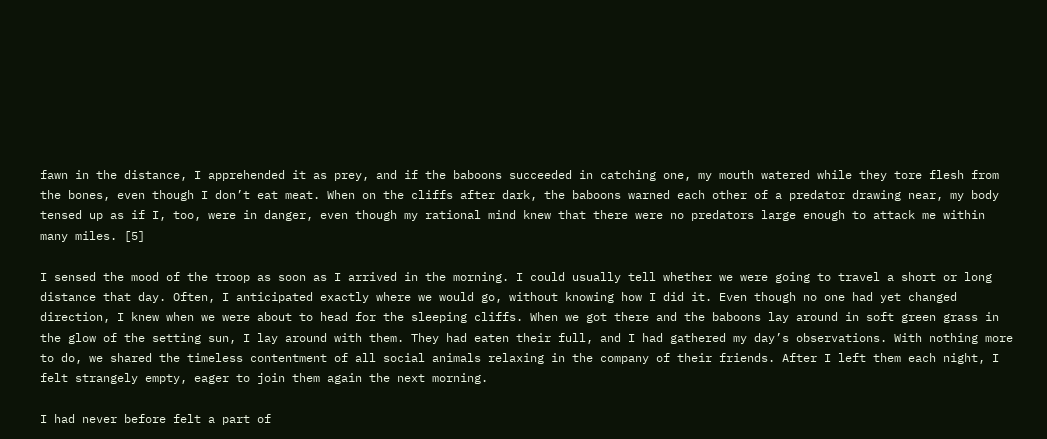fawn in the distance, I apprehended it as prey, and if the baboons succeeded in catching one, my mouth watered while they tore flesh from the bones, even though I don’t eat meat. When on the cliffs after dark, the baboons warned each other of a predator drawing near, my body tensed up as if I, too, were in danger, even though my rational mind knew that there were no predators large enough to attack me within many miles. [5]

I sensed the mood of the troop as soon as I arrived in the morning. I could usually tell whether we were going to travel a short or long distance that day. Often, I anticipated exactly where we would go, without knowing how I did it. Even though no one had yet changed direction, I knew when we were about to head for the sleeping cliffs. When we got there and the baboons lay around in soft green grass in the glow of the setting sun, I lay around with them. They had eaten their full, and I had gathered my day’s observations. With nothing more to do, we shared the timeless contentment of all social animals relaxing in the company of their friends. After I left them each night, I felt strangely empty, eager to join them again the next morning.

I had never before felt a part of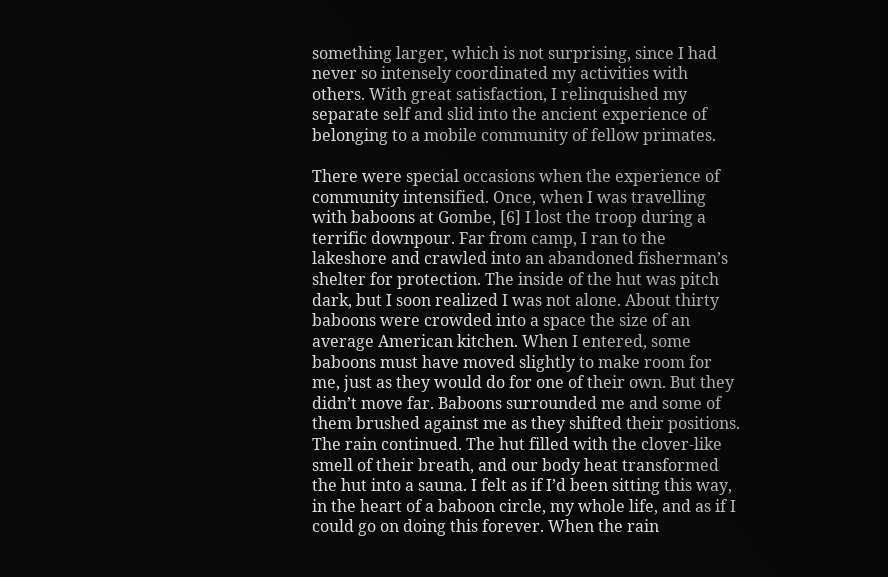something larger, which is not surprising, since I had never so intensely coordinated my activities with others. With great satisfaction, I relinquished my separate self and slid into the ancient experience of belonging to a mobile community of fellow primates.

There were special occasions when the experience of community intensified. Once, when I was travelling with baboons at Gombe, [6] I lost the troop during a terrific downpour. Far from camp, I ran to the lakeshore and crawled into an abandoned fisherman’s shelter for protection. The inside of the hut was pitch dark, but I soon realized I was not alone. About thirty baboons were crowded into a space the size of an average American kitchen. When I entered, some baboons must have moved slightly to make room for me, just as they would do for one of their own. But they didn’t move far. Baboons surrounded me and some of them brushed against me as they shifted their positions. The rain continued. The hut filled with the clover-like smell of their breath, and our body heat transformed the hut into a sauna. I felt as if I’d been sitting this way, in the heart of a baboon circle, my whole life, and as if I could go on doing this forever. When the rain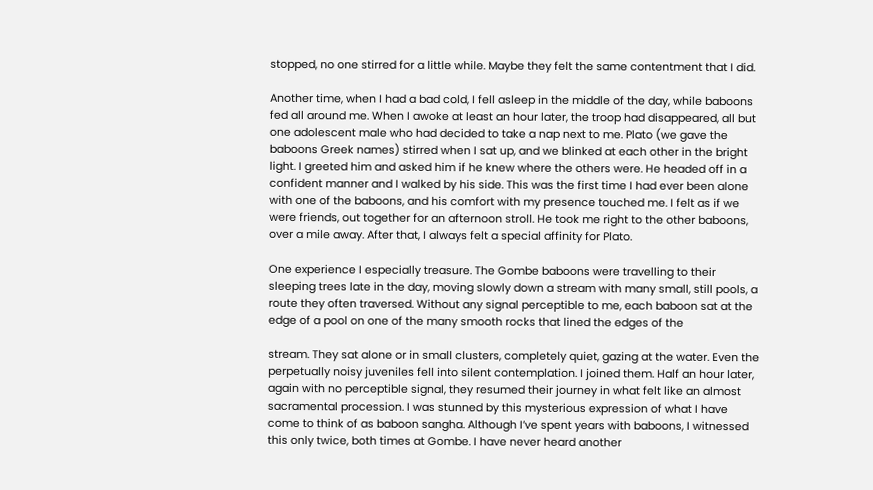stopped, no one stirred for a little while. Maybe they felt the same contentment that I did.

Another time, when I had a bad cold, I fell asleep in the middle of the day, while baboons fed all around me. When I awoke at least an hour later, the troop had disappeared, all but one adolescent male who had decided to take a nap next to me. Plato (we gave the baboons Greek names) stirred when I sat up, and we blinked at each other in the bright light. I greeted him and asked him if he knew where the others were. He headed off in a confident manner and I walked by his side. This was the first time I had ever been alone with one of the baboons, and his comfort with my presence touched me. I felt as if we were friends, out together for an afternoon stroll. He took me right to the other baboons, over a mile away. After that, I always felt a special affinity for Plato.

One experience I especially treasure. The Gombe baboons were travelling to their sleeping trees late in the day, moving slowly down a stream with many small, still pools, a route they often traversed. Without any signal perceptible to me, each baboon sat at the edge of a pool on one of the many smooth rocks that lined the edges of the

stream. They sat alone or in small clusters, completely quiet, gazing at the water. Even the perpetually noisy juveniles fell into silent contemplation. I joined them. Half an hour later, again with no perceptible signal, they resumed their journey in what felt like an almost sacramental procession. I was stunned by this mysterious expression of what I have come to think of as baboon sangha. Although I’ve spent years with baboons, I witnessed this only twice, both times at Gombe. I have never heard another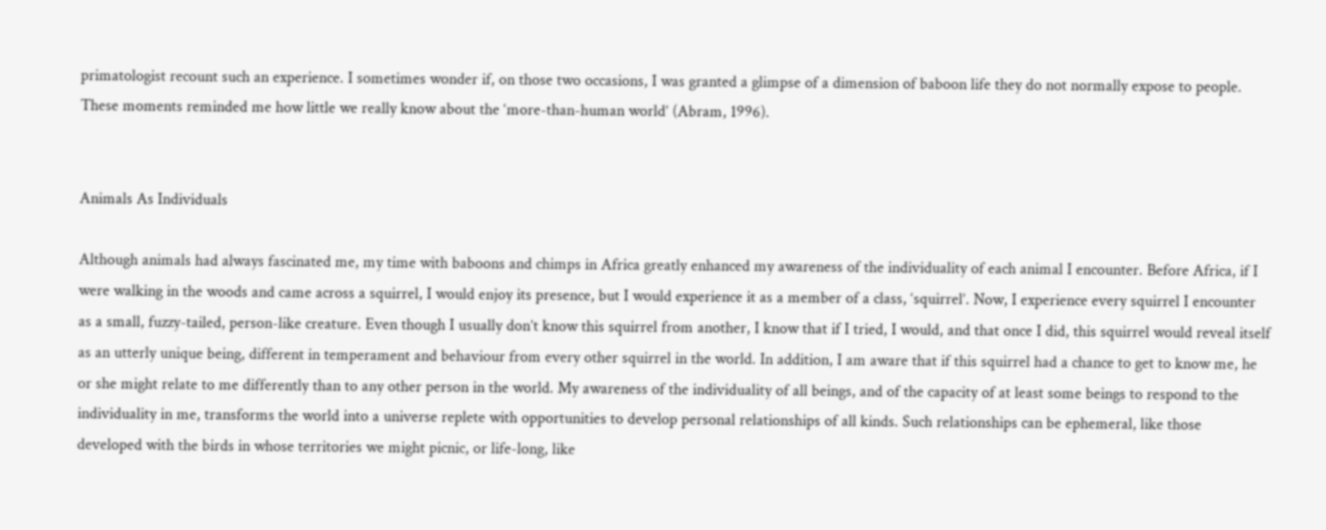primatologist recount such an experience. I sometimes wonder if, on those two occasions, I was granted a glimpse of a dimension of baboon life they do not normally expose to people. These moments reminded me how little we really know about the ‘more-than-human world’ (Abram, 1996).


Animals As Individuals

Although animals had always fascinated me, my time with baboons and chimps in Africa greatly enhanced my awareness of the individuality of each animal I encounter. Before Africa, if I were walking in the woods and came across a squirrel, I would enjoy its presence, but I would experience it as a member of a class, ‘squirrel’. Now, I experience every squirrel I encounter as a small, fuzzy-tailed, person-like creature. Even though I usually don’t know this squirrel from another, I know that if I tried, I would, and that once I did, this squirrel would reveal itself as an utterly unique being, different in temperament and behaviour from every other squirrel in the world. In addition, I am aware that if this squirrel had a chance to get to know me, he or she might relate to me differently than to any other person in the world. My awareness of the individuality of all beings, and of the capacity of at least some beings to respond to the individuality in me, transforms the world into a universe replete with opportunities to develop personal relationships of all kinds. Such relationships can be ephemeral, like those developed with the birds in whose territories we might picnic, or life-long, like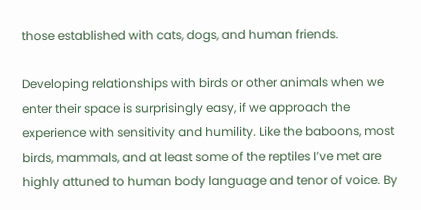those established with cats, dogs, and human friends.

Developing relationships with birds or other animals when we enter their space is surprisingly easy, if we approach the experience with sensitivity and humility. Like the baboons, most birds, mammals, and at least some of the reptiles I’ve met are highly attuned to human body language and tenor of voice. By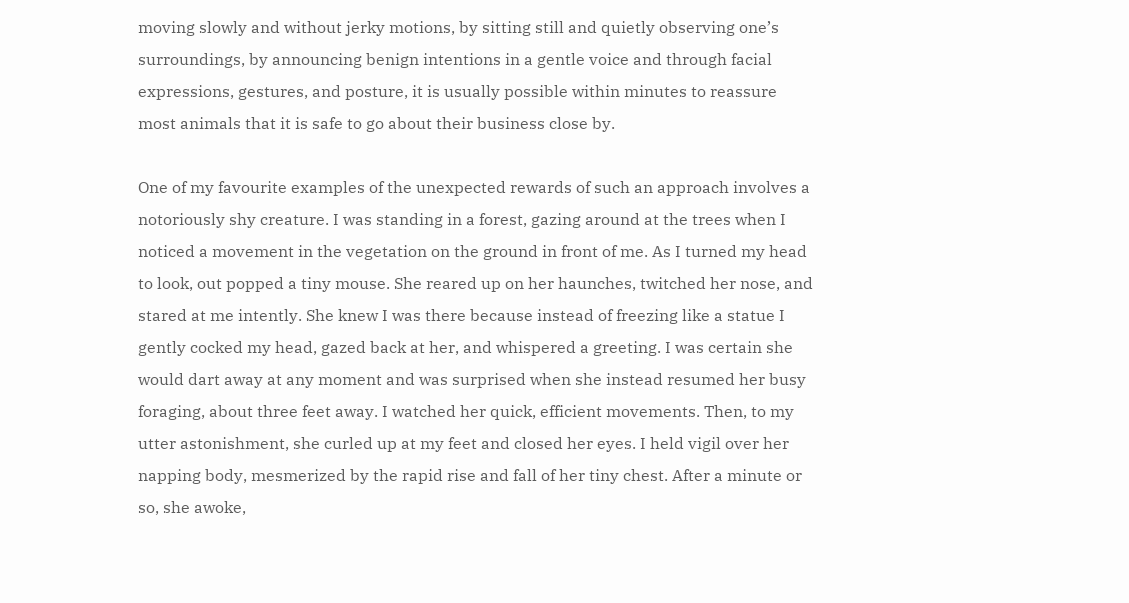moving slowly and without jerky motions, by sitting still and quietly observing one’s surroundings, by announcing benign intentions in a gentle voice and through facial expressions, gestures, and posture, it is usually possible within minutes to reassure most animals that it is safe to go about their business close by.

One of my favourite examples of the unexpected rewards of such an approach involves a notoriously shy creature. I was standing in a forest, gazing around at the trees when I noticed a movement in the vegetation on the ground in front of me. As I turned my head to look, out popped a tiny mouse. She reared up on her haunches, twitched her nose, and stared at me intently. She knew I was there because instead of freezing like a statue I gently cocked my head, gazed back at her, and whispered a greeting. I was certain she would dart away at any moment and was surprised when she instead resumed her busy foraging, about three feet away. I watched her quick, efficient movements. Then, to my utter astonishment, she curled up at my feet and closed her eyes. I held vigil over her napping body, mesmerized by the rapid rise and fall of her tiny chest. After a minute or so, she awoke,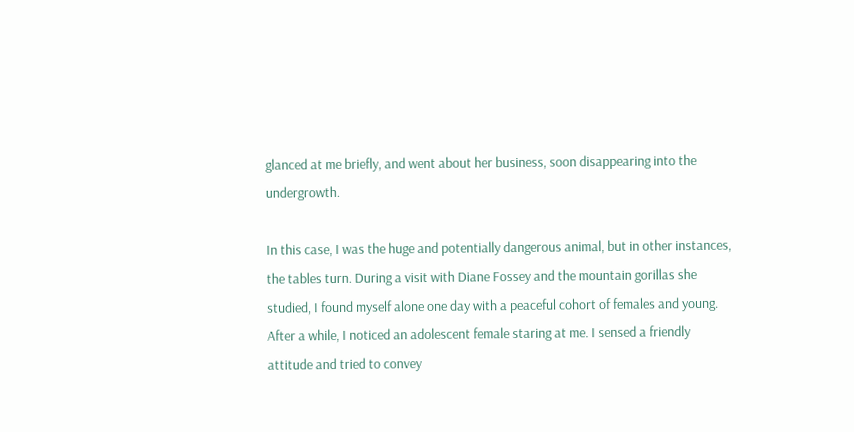glanced at me briefly, and went about her business, soon disappearing into the undergrowth.

In this case, I was the huge and potentially dangerous animal, but in other instances, the tables turn. During a visit with Diane Fossey and the mountain gorillas she studied, I found myself alone one day with a peaceful cohort of females and young. After a while, I noticed an adolescent female staring at me. I sensed a friendly attitude and tried to convey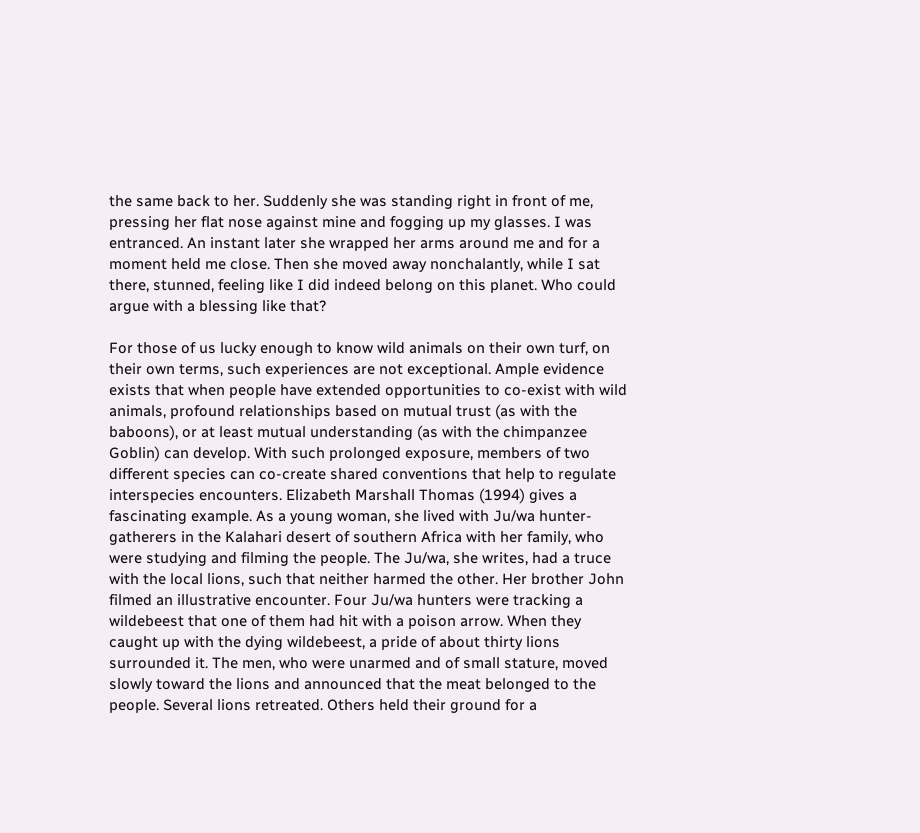the same back to her. Suddenly she was standing right in front of me, pressing her flat nose against mine and fogging up my glasses. I was entranced. An instant later she wrapped her arms around me and for a moment held me close. Then she moved away nonchalantly, while I sat there, stunned, feeling like I did indeed belong on this planet. Who could argue with a blessing like that?

For those of us lucky enough to know wild animals on their own turf, on their own terms, such experiences are not exceptional. Ample evidence exists that when people have extended opportunities to co-exist with wild animals, profound relationships based on mutual trust (as with the baboons), or at least mutual understanding (as with the chimpanzee Goblin) can develop. With such prolonged exposure, members of two different species can co-create shared conventions that help to regulate interspecies encounters. Elizabeth Marshall Thomas (1994) gives a fascinating example. As a young woman, she lived with Ju/wa hunter-gatherers in the Kalahari desert of southern Africa with her family, who were studying and filming the people. The Ju/wa, she writes, had a truce with the local lions, such that neither harmed the other. Her brother John filmed an illustrative encounter. Four Ju/wa hunters were tracking a wildebeest that one of them had hit with a poison arrow. When they caught up with the dying wildebeest, a pride of about thirty lions surrounded it. The men, who were unarmed and of small stature, moved slowly toward the lions and announced that the meat belonged to the people. Several lions retreated. Others held their ground for a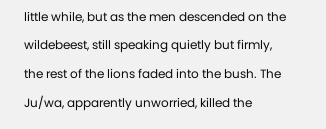little while, but as the men descended on the wildebeest, still speaking quietly but firmly, the rest of the lions faded into the bush. The Ju/wa, apparently unworried, killed the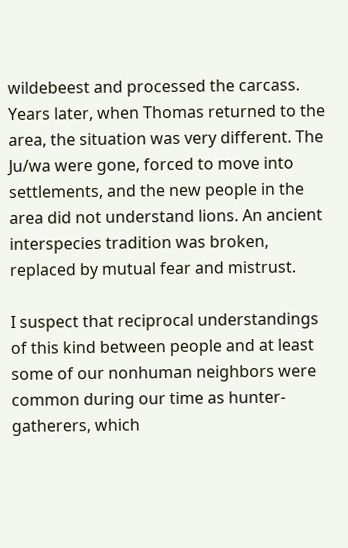wildebeest and processed the carcass. Years later, when Thomas returned to the area, the situation was very different. The Ju/wa were gone, forced to move into settlements, and the new people in the area did not understand lions. An ancient interspecies tradition was broken, replaced by mutual fear and mistrust.

I suspect that reciprocal understandings of this kind between people and at least some of our nonhuman neighbors were common during our time as hunter-gatherers, which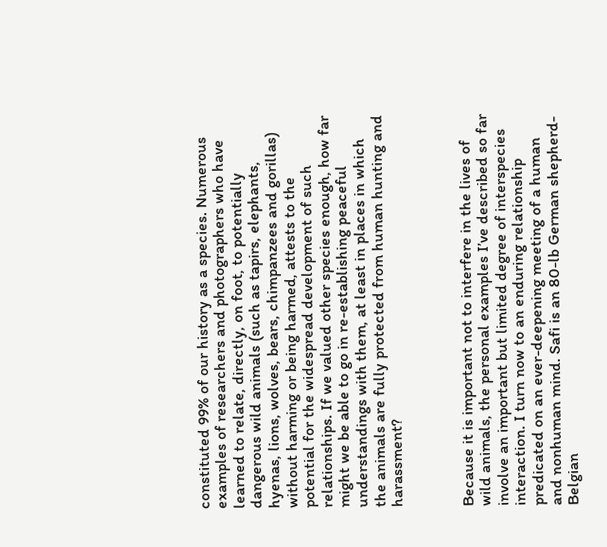constituted 99% of our history as a species. Numerous examples of researchers and photographers who have learned to relate, directly, on foot, to potentially dangerous wild animals (such as tapirs, elephants, hyenas, lions, wolves, bears, chimpanzees and gorillas) without harming or being harmed, attests to the potential for the widespread development of such relationships. If we valued other species enough, how far might we be able to go in re-establishing peaceful understandings with them, at least in places in which the animals are fully protected from human hunting and harassment?



Because it is important not to interfere in the lives of wild animals, the personal examples I’ve described so far involve an important but limited degree of interspecies interaction. I turn now to an enduring relationship predicated on an ever-deepening meeting of a human and nonhuman mind. Safi is an 80-lb German shepherd-Belgian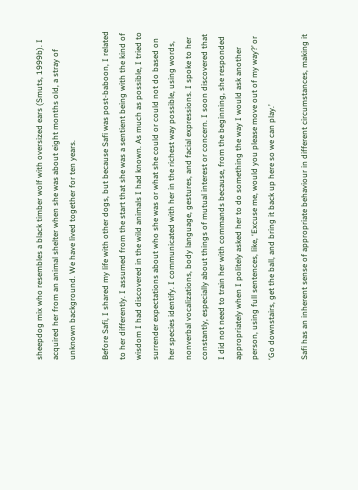sheepdog mix who resembles a black timber wolf with oversized ears (Smuts, 1999b). I acquired her from an animal shelter when she was about eight months old, a stray of unknown background. We have lived together for ten years.

Before Safi, I shared my life with other dogs, but because Safi was post-baboon, I related to her differently. I assumed from the start that she was a sentient being with the kind of wisdom I had discovered in the wild animals I had known. As much as possible, I tried to surrender expectations about who she was or what she could or could not do based on her species identify. I communicated with her in the richest way possible, using words, nonverbal vocalizations, body language, gestures, and facial expressions. I spoke to her constantly, especially about things of mutual interest or concern. I soon discovered that I did not need to train her with commands because, from the beginning, she responded appropriately when I politely asked her to do something the way I would ask another person, using full sentences, like, ‘Excuse me, would you please move out of my way?’ or ‘Go downstairs, get the ball, and bring it back up here so we can play.’

Safi has an inherent sense of appropriate behaviour in different circumstances, making it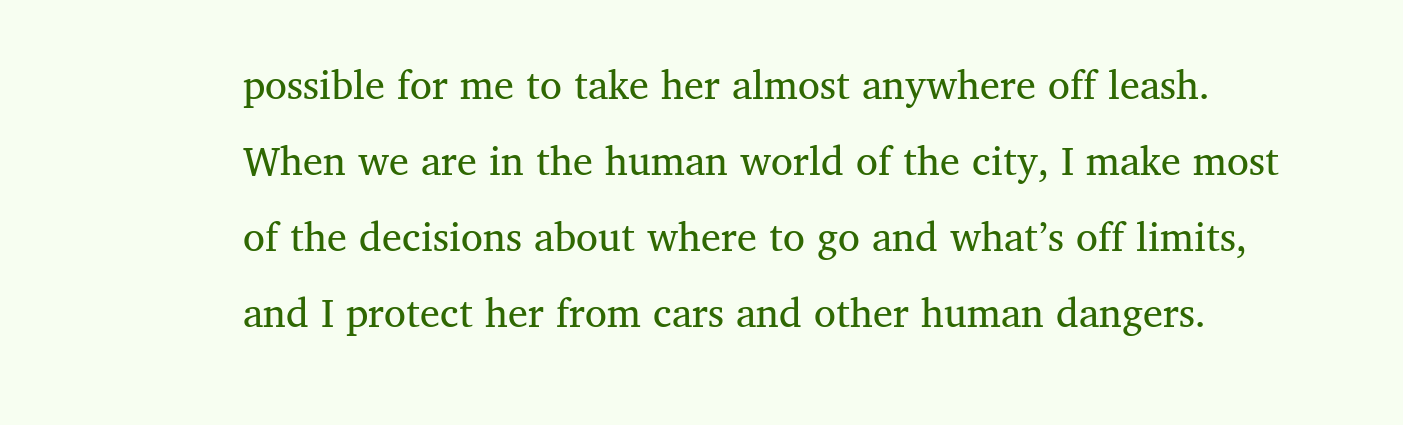possible for me to take her almost anywhere off leash. When we are in the human world of the city, I make most of the decisions about where to go and what’s off limits, and I protect her from cars and other human dangers.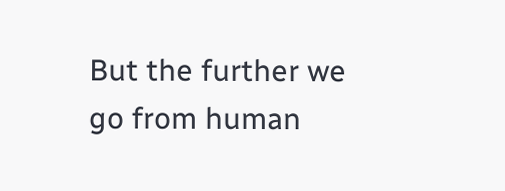But the further we go from human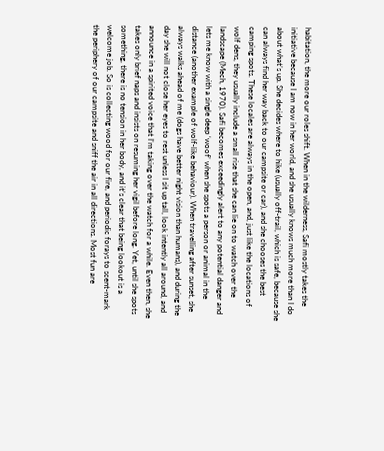habitation, the more our roles shift. When in the wilderness, Safi mostly takes the initiative because I am now in her world, and she usually knows much more than I do about what’s up. She decides where to hike (usually off-trail, which is safe, because she can always find her way back to our campsite or car), and she chooses the best camping spots. These locales are always in the open, and, just like the locations of wolf dens, they usually include a small rise that she can lie on to watch over the landscape (Mech, 1970). Safi becomes exceedingly alert to any potential danger and lets me know with a single deep ‘woof’ when she spots a person or animal in the distance (another example of wolf-like behaviour). When travelling after sunset, she always walks ahead of me (dogs have better night vision than humans), and during the day she will not close her eyes to rest unless I sit up tall, look intently all around, and announce in a spirited voice that I’m taking over the watch for a while. Even then, she takes only brief naps and insists on resuming her vigil before long. Yet, until she spots something, there is no tension in her body, and it’s clear that being lookout is a welcome job. So is collecting wood for our fire, and periodic forays to scent-mark the periphery of our campsite and sniff the air in all directions. Most fun are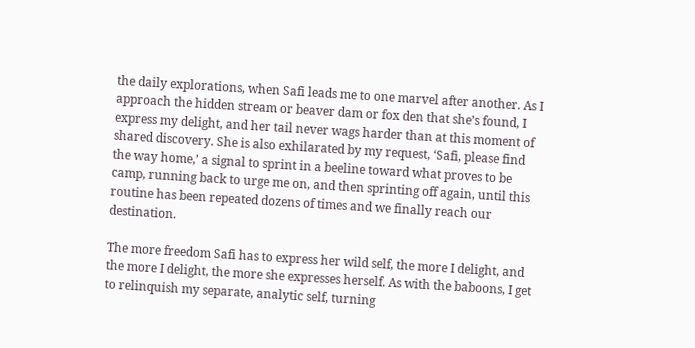the daily explorations, when Safi leads me to one marvel after another. As I approach the hidden stream or beaver dam or fox den that she’s found, I express my delight, and her tail never wags harder than at this moment of shared discovery. She is also exhilarated by my request, ‘Safi, please find the way home,’ a signal to sprint in a beeline toward what proves to be camp, running back to urge me on, and then sprinting off again, until this routine has been repeated dozens of times and we finally reach our destination.

The more freedom Safi has to express her wild self, the more I delight, and the more I delight, the more she expresses herself. As with the baboons, I get to relinquish my separate, analytic self, turning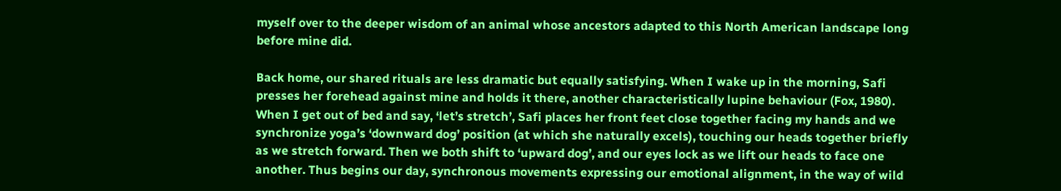myself over to the deeper wisdom of an animal whose ancestors adapted to this North American landscape long before mine did.

Back home, our shared rituals are less dramatic but equally satisfying. When I wake up in the morning, Safi presses her forehead against mine and holds it there, another characteristically lupine behaviour (Fox, 1980). When I get out of bed and say, ‘let’s stretch’, Safi places her front feet close together facing my hands and we synchronize yoga’s ‘downward dog’ position (at which she naturally excels), touching our heads together briefly as we stretch forward. Then we both shift to ‘upward dog’, and our eyes lock as we lift our heads to face one another. Thus begins our day, synchronous movements expressing our emotional alignment, in the way of wild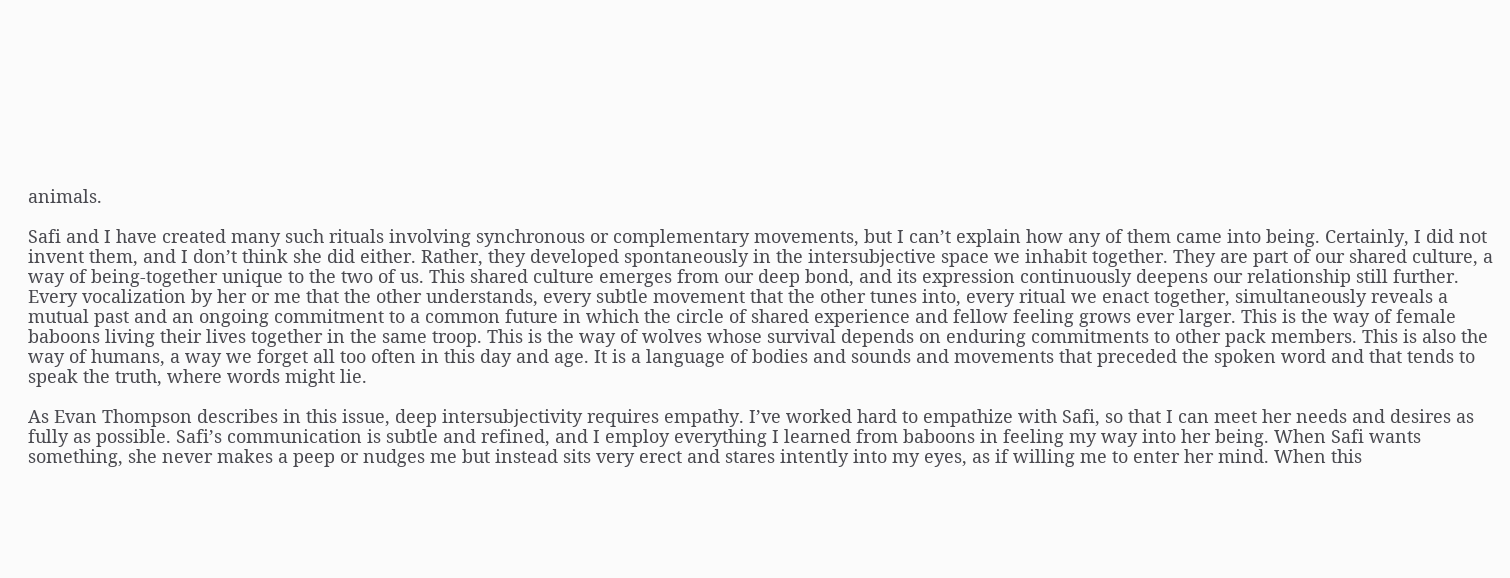animals.

Safi and I have created many such rituals involving synchronous or complementary movements, but I can’t explain how any of them came into being. Certainly, I did not invent them, and I don’t think she did either. Rather, they developed spontaneously in the intersubjective space we inhabit together. They are part of our shared culture, a way of being-together unique to the two of us. This shared culture emerges from our deep bond, and its expression continuously deepens our relationship still further. Every vocalization by her or me that the other understands, every subtle movement that the other tunes into, every ritual we enact together, simultaneously reveals a mutual past and an ongoing commitment to a common future in which the circle of shared experience and fellow feeling grows ever larger. This is the way of female baboons living their lives together in the same troop. This is the way of wolves whose survival depends on enduring commitments to other pack members. This is also the way of humans, a way we forget all too often in this day and age. It is a language of bodies and sounds and movements that preceded the spoken word and that tends to speak the truth, where words might lie.

As Evan Thompson describes in this issue, deep intersubjectivity requires empathy. I’ve worked hard to empathize with Safi, so that I can meet her needs and desires as fully as possible. Safi’s communication is subtle and refined, and I employ everything I learned from baboons in feeling my way into her being. When Safi wants something, she never makes a peep or nudges me but instead sits very erect and stares intently into my eyes, as if willing me to enter her mind. When this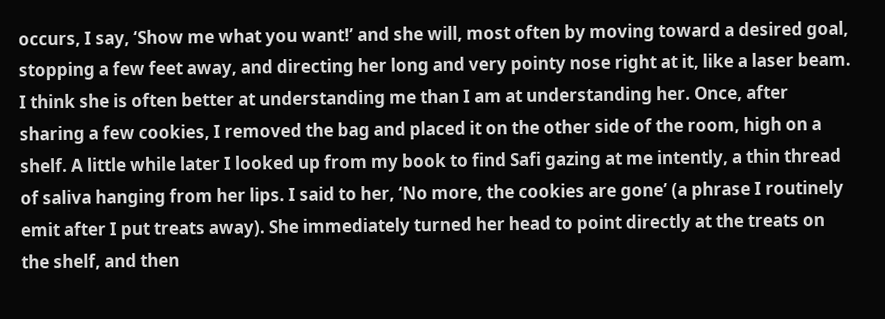occurs, I say, ‘Show me what you want!’ and she will, most often by moving toward a desired goal, stopping a few feet away, and directing her long and very pointy nose right at it, like a laser beam. I think she is often better at understanding me than I am at understanding her. Once, after sharing a few cookies, I removed the bag and placed it on the other side of the room, high on a shelf. A little while later I looked up from my book to find Safi gazing at me intently, a thin thread of saliva hanging from her lips. I said to her, ‘No more, the cookies are gone’ (a phrase I routinely emit after I put treats away). She immediately turned her head to point directly at the treats on the shelf, and then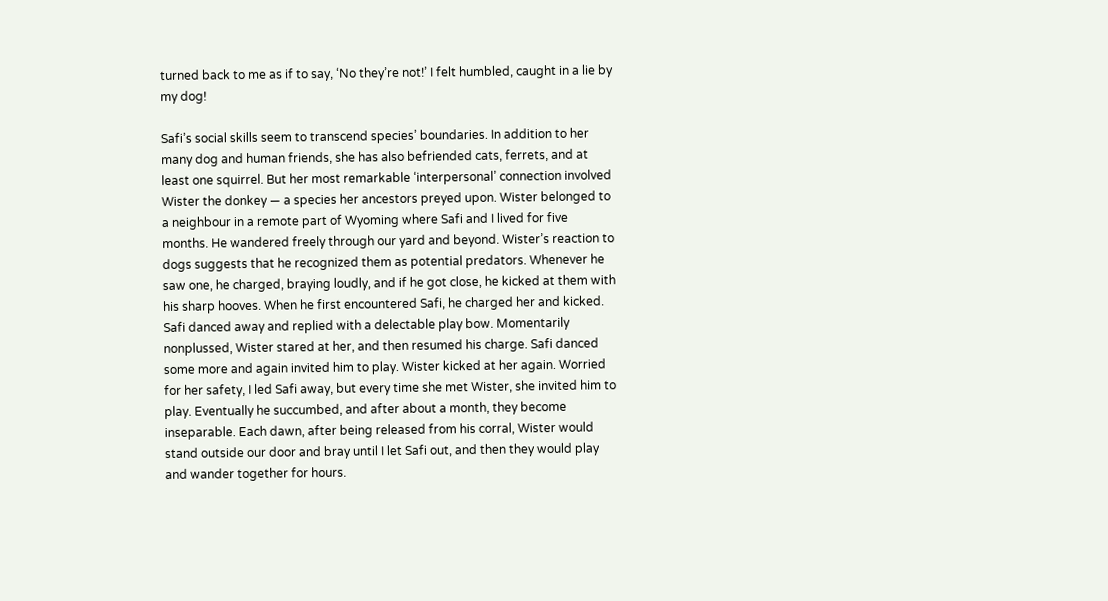turned back to me as if to say, ‘No they’re not!’ I felt humbled, caught in a lie by my dog!

Safi’s social skills seem to transcend species’ boundaries. In addition to her many dog and human friends, she has also befriended cats, ferrets, and at least one squirrel. But her most remarkable ‘interpersonal’ connection involved Wister the donkey — a species her ancestors preyed upon. Wister belonged to a neighbour in a remote part of Wyoming where Safi and I lived for five months. He wandered freely through our yard and beyond. Wister’s reaction to dogs suggests that he recognized them as potential predators. Whenever he saw one, he charged, braying loudly, and if he got close, he kicked at them with his sharp hooves. When he first encountered Safi, he charged her and kicked. Safi danced away and replied with a delectable play bow. Momentarily nonplussed, Wister stared at her, and then resumed his charge. Safi danced some more and again invited him to play. Wister kicked at her again. Worried for her safety, I led Safi away, but every time she met Wister, she invited him to play. Eventually he succumbed, and after about a month, they become inseparable. Each dawn, after being released from his corral, Wister would stand outside our door and bray until I let Safi out, and then they would play and wander together for hours.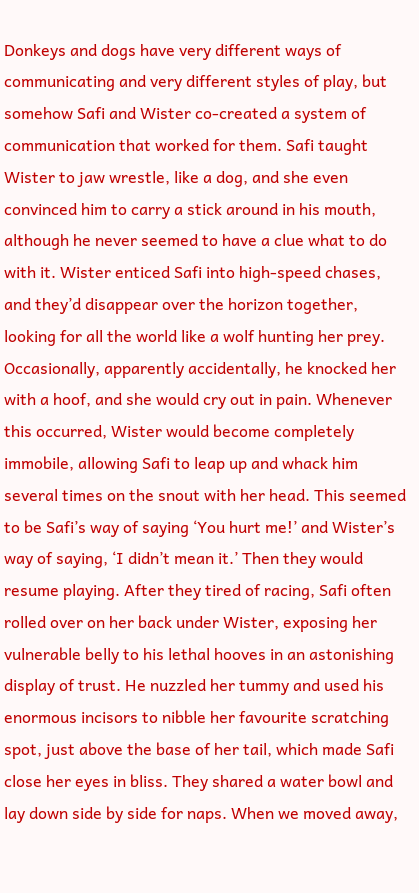Donkeys and dogs have very different ways of communicating and very different styles of play, but somehow Safi and Wister co-created a system of communication that worked for them. Safi taught Wister to jaw wrestle, like a dog, and she even convinced him to carry a stick around in his mouth, although he never seemed to have a clue what to do with it. Wister enticed Safi into high-speed chases, and they’d disappear over the horizon together, looking for all the world like a wolf hunting her prey. Occasionally, apparently accidentally, he knocked her with a hoof, and she would cry out in pain. Whenever this occurred, Wister would become completely immobile, allowing Safi to leap up and whack him several times on the snout with her head. This seemed to be Safi’s way of saying ‘You hurt me!’ and Wister’s way of saying, ‘I didn’t mean it.’ Then they would resume playing. After they tired of racing, Safi often rolled over on her back under Wister, exposing her vulnerable belly to his lethal hooves in an astonishing display of trust. He nuzzled her tummy and used his enormous incisors to nibble her favourite scratching spot, just above the base of her tail, which made Safi close her eyes in bliss. They shared a water bowl and lay down side by side for naps. When we moved away,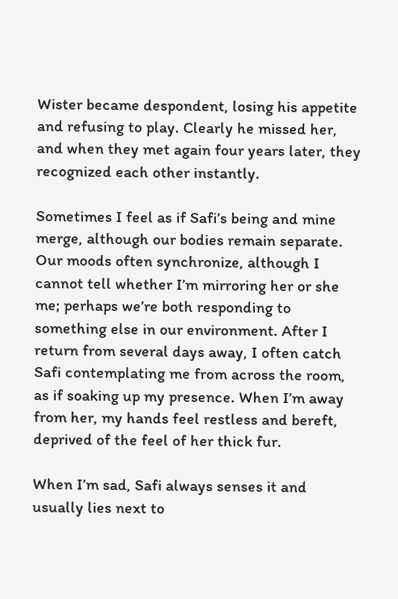Wister became despondent, losing his appetite and refusing to play. Clearly he missed her, and when they met again four years later, they recognized each other instantly.

Sometimes I feel as if Safi’s being and mine merge, although our bodies remain separate. Our moods often synchronize, although I cannot tell whether I’m mirroring her or she me; perhaps we’re both responding to something else in our environment. After I return from several days away, I often catch Safi contemplating me from across the room, as if soaking up my presence. When I’m away from her, my hands feel restless and bereft, deprived of the feel of her thick fur.

When I’m sad, Safi always senses it and usually lies next to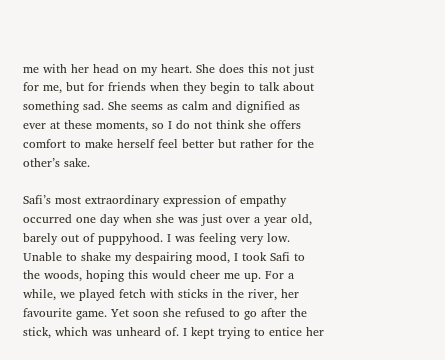me with her head on my heart. She does this not just for me, but for friends when they begin to talk about something sad. She seems as calm and dignified as ever at these moments, so I do not think she offers comfort to make herself feel better but rather for the other’s sake.

Safi’s most extraordinary expression of empathy occurred one day when she was just over a year old, barely out of puppyhood. I was feeling very low. Unable to shake my despairing mood, I took Safi to the woods, hoping this would cheer me up. For a while, we played fetch with sticks in the river, her favourite game. Yet soon she refused to go after the stick, which was unheard of. I kept trying to entice her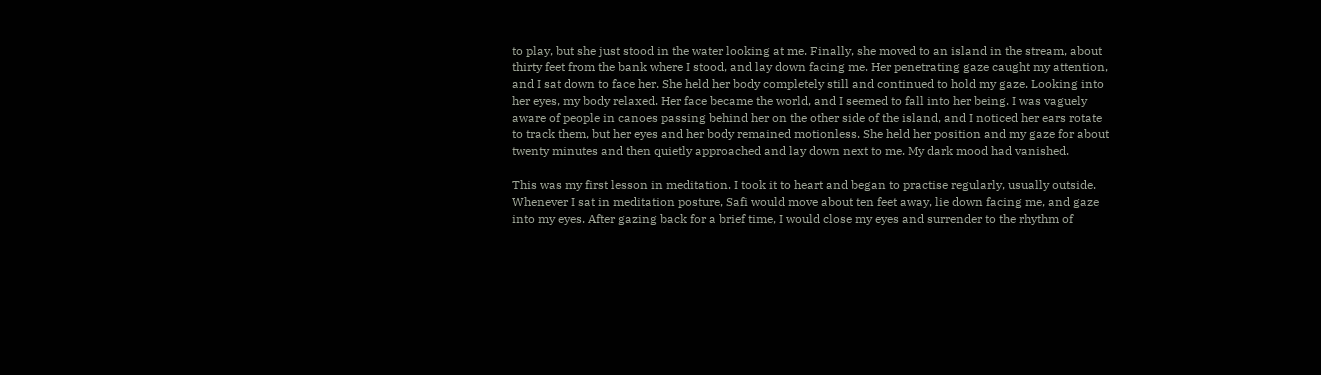to play, but she just stood in the water looking at me. Finally, she moved to an island in the stream, about thirty feet from the bank where I stood, and lay down facing me. Her penetrating gaze caught my attention, and I sat down to face her. She held her body completely still and continued to hold my gaze. Looking into her eyes, my body relaxed. Her face became the world, and I seemed to fall into her being. I was vaguely aware of people in canoes passing behind her on the other side of the island, and I noticed her ears rotate to track them, but her eyes and her body remained motionless. She held her position and my gaze for about twenty minutes and then quietly approached and lay down next to me. My dark mood had vanished.

This was my first lesson in meditation. I took it to heart and began to practise regularly, usually outside. Whenever I sat in meditation posture, Safi would move about ten feet away, lie down facing me, and gaze into my eyes. After gazing back for a brief time, I would close my eyes and surrender to the rhythm of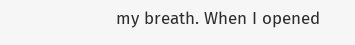my breath. When I opened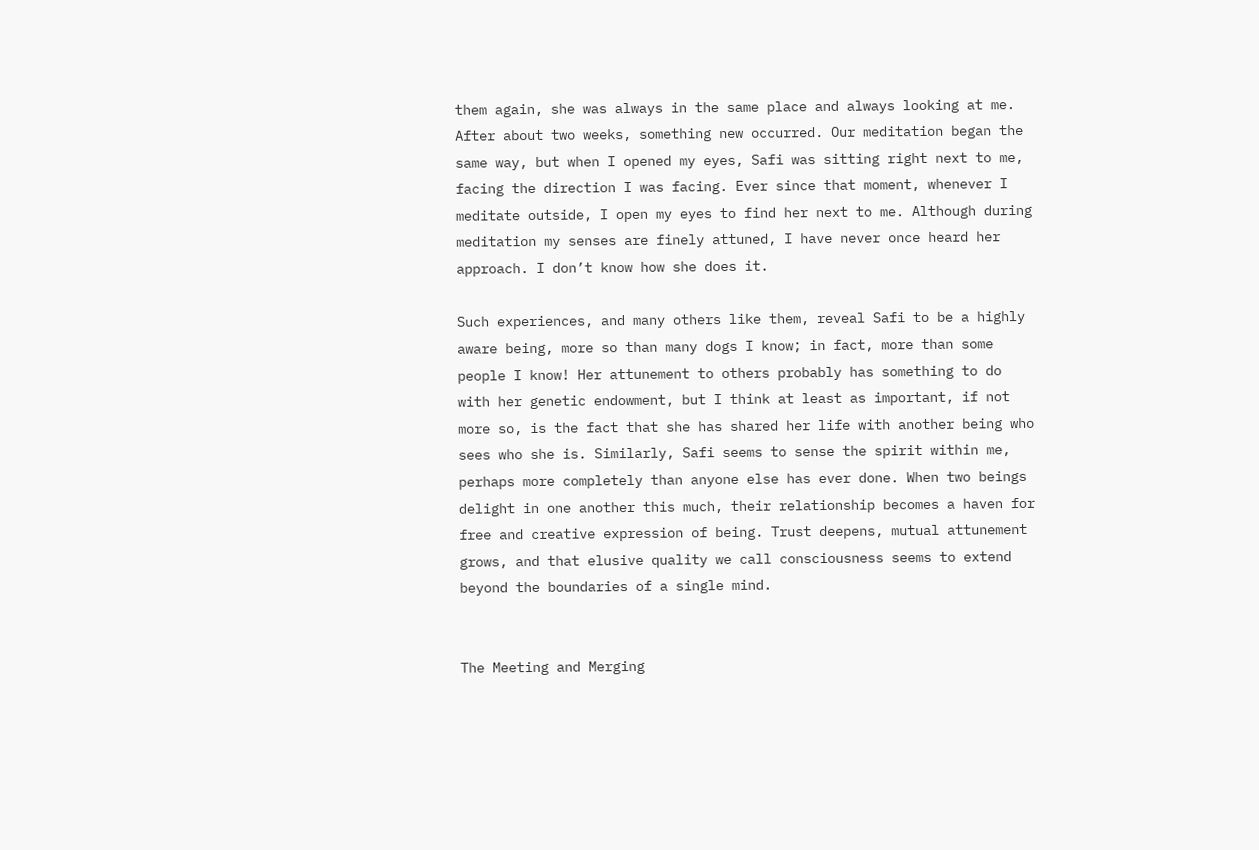them again, she was always in the same place and always looking at me. After about two weeks, something new occurred. Our meditation began the same way, but when I opened my eyes, Safi was sitting right next to me, facing the direction I was facing. Ever since that moment, whenever I meditate outside, I open my eyes to find her next to me. Although during meditation my senses are finely attuned, I have never once heard her approach. I don’t know how she does it.

Such experiences, and many others like them, reveal Safi to be a highly aware being, more so than many dogs I know; in fact, more than some people I know! Her attunement to others probably has something to do with her genetic endowment, but I think at least as important, if not more so, is the fact that she has shared her life with another being who sees who she is. Similarly, Safi seems to sense the spirit within me, perhaps more completely than anyone else has ever done. When two beings delight in one another this much, their relationship becomes a haven for free and creative expression of being. Trust deepens, mutual attunement grows, and that elusive quality we call consciousness seems to extend beyond the boundaries of a single mind.


The Meeting and Merging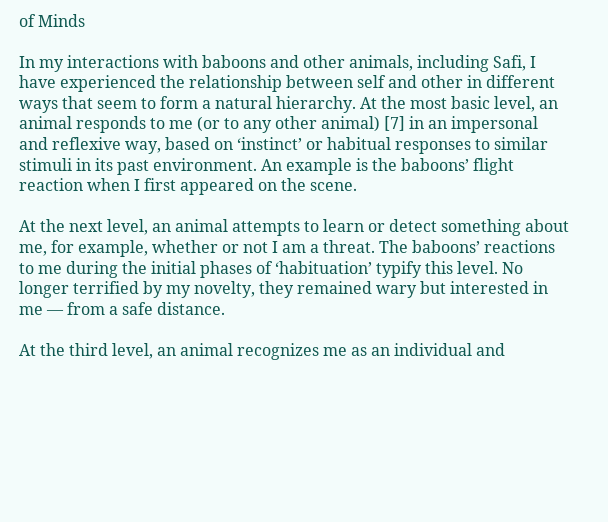of Minds

In my interactions with baboons and other animals, including Safi, I have experienced the relationship between self and other in different ways that seem to form a natural hierarchy. At the most basic level, an animal responds to me (or to any other animal) [7] in an impersonal and reflexive way, based on ‘instinct’ or habitual responses to similar stimuli in its past environment. An example is the baboons’ flight reaction when I first appeared on the scene.

At the next level, an animal attempts to learn or detect something about me, for example, whether or not I am a threat. The baboons’ reactions to me during the initial phases of ‘habituation’ typify this level. No longer terrified by my novelty, they remained wary but interested in me — from a safe distance.

At the third level, an animal recognizes me as an individual and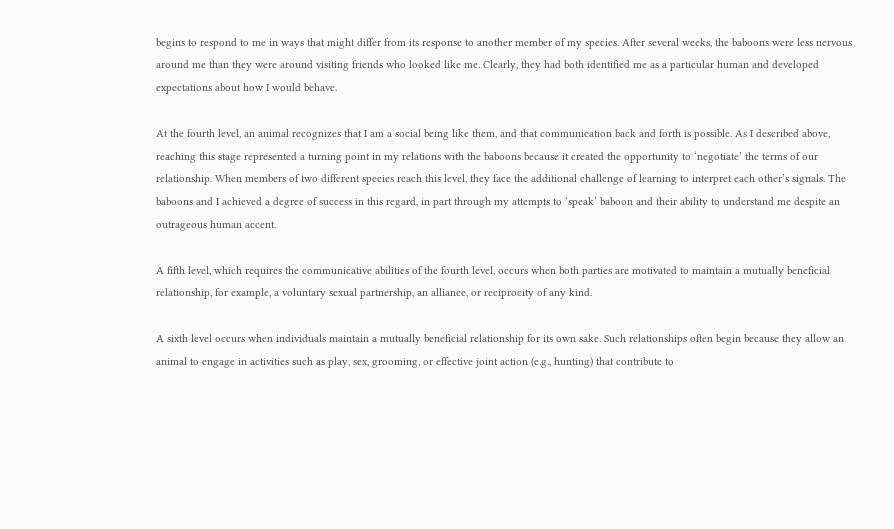begins to respond to me in ways that might differ from its response to another member of my species. After several weeks, the baboons were less nervous around me than they were around visiting friends who looked like me. Clearly, they had both identified me as a particular human and developed expectations about how I would behave.

At the fourth level, an animal recognizes that I am a social being like them, and that communication back and forth is possible. As I described above, reaching this stage represented a turning point in my relations with the baboons because it created the opportunity to ‘negotiate’ the terms of our relationship. When members of two different species reach this level, they face the additional challenge of learning to interpret each other’s signals. The baboons and I achieved a degree of success in this regard, in part through my attempts to ‘speak’ baboon and their ability to understand me despite an outrageous human accent.

A fifth level, which requires the communicative abilities of the fourth level, occurs when both parties are motivated to maintain a mutually beneficial relationship, for example, a voluntary sexual partnership, an alliance, or reciprocity of any kind.

A sixth level occurs when individuals maintain a mutually beneficial relationship for its own sake. Such relationships often begin because they allow an animal to engage in activities such as play, sex, grooming, or effective joint action (e.g., hunting) that contribute to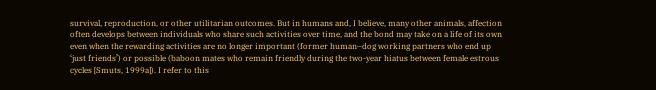survival, reproduction, or other utilitarian outcomes. But in humans and, I believe, many other animals, affection often develops between individuals who share such activities over time, and the bond may take on a life of its own even when the rewarding activities are no longer important (former human–dog working partners who end up ‘just friends’) or possible (baboon mates who remain friendly during the two-year hiatus between female estrous cycles [Smuts, 1999a]). I refer to this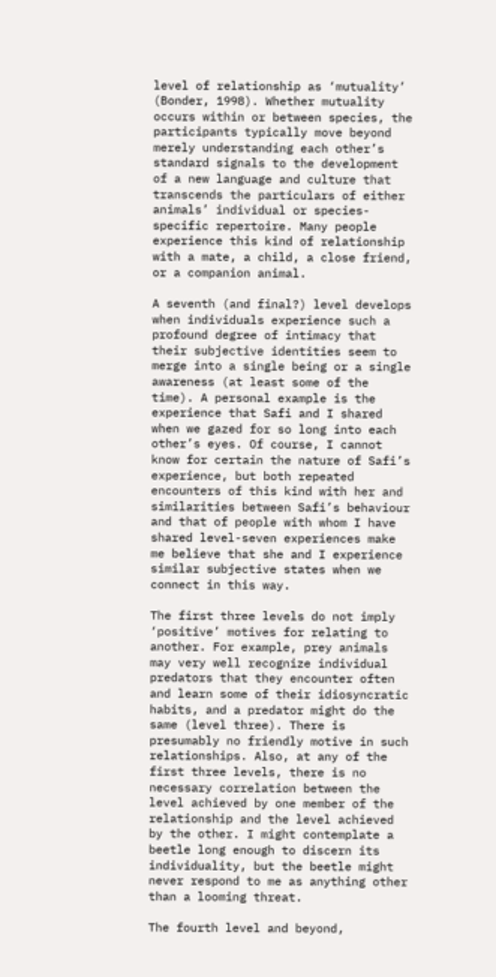level of relationship as ‘mutuality’ (Bonder, 1998). Whether mutuality occurs within or between species, the participants typically move beyond merely understanding each other’s standard signals to the development of a new language and culture that transcends the particulars of either animals’ individual or species-specific repertoire. Many people experience this kind of relationship with a mate, a child, a close friend, or a companion animal.

A seventh (and final?) level develops when individuals experience such a profound degree of intimacy that their subjective identities seem to merge into a single being or a single awareness (at least some of the time). A personal example is the experience that Safi and I shared when we gazed for so long into each other’s eyes. Of course, I cannot know for certain the nature of Safi’s experience, but both repeated encounters of this kind with her and similarities between Safi’s behaviour and that of people with whom I have shared level-seven experiences make me believe that she and I experience similar subjective states when we connect in this way.

The first three levels do not imply ‘positive’ motives for relating to another. For example, prey animals may very well recognize individual predators that they encounter often and learn some of their idiosyncratic habits, and a predator might do the same (level three). There is presumably no friendly motive in such relationships. Also, at any of the first three levels, there is no necessary correlation between the level achieved by one member of the relationship and the level achieved by the other. I might contemplate a beetle long enough to discern its individuality, but the beetle might never respond to me as anything other than a looming threat.

The fourth level and beyond,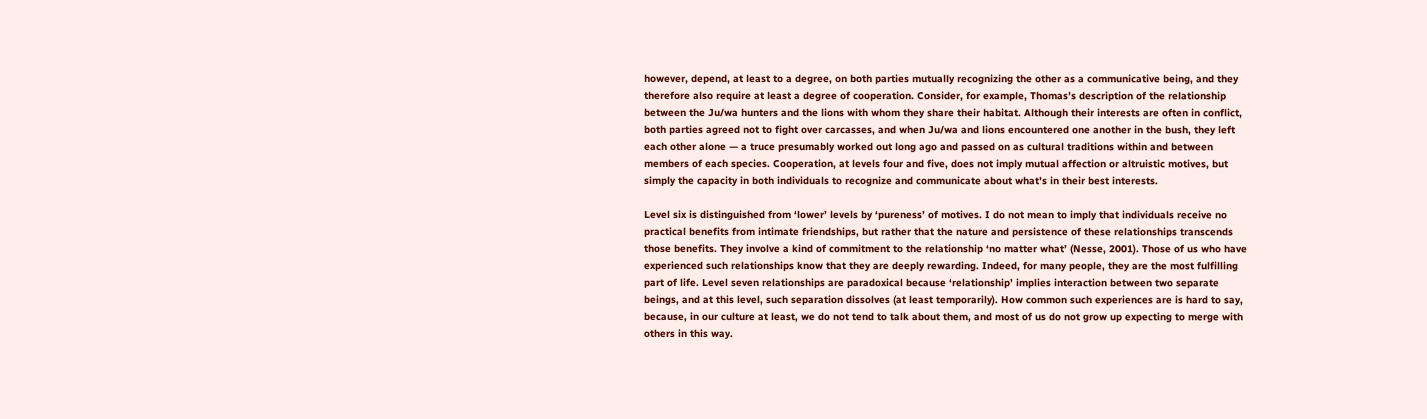however, depend, at least to a degree, on both parties mutually recognizing the other as a communicative being, and they therefore also require at least a degree of cooperation. Consider, for example, Thomas’s description of the relationship between the Ju/wa hunters and the lions with whom they share their habitat. Although their interests are often in conflict, both parties agreed not to fight over carcasses, and when Ju/wa and lions encountered one another in the bush, they left each other alone — a truce presumably worked out long ago and passed on as cultural traditions within and between members of each species. Cooperation, at levels four and five, does not imply mutual affection or altruistic motives, but simply the capacity in both individuals to recognize and communicate about what’s in their best interests.

Level six is distinguished from ‘lower’ levels by ‘pureness’ of motives. I do not mean to imply that individuals receive no practical benefits from intimate friendships, but rather that the nature and persistence of these relationships transcends those benefits. They involve a kind of commitment to the relationship ‘no matter what’ (Nesse, 2001). Those of us who have experienced such relationships know that they are deeply rewarding. Indeed, for many people, they are the most fulfilling part of life. Level seven relationships are paradoxical because ‘relationship’ implies interaction between two separate beings, and at this level, such separation dissolves (at least temporarily). How common such experiences are is hard to say, because, in our culture at least, we do not tend to talk about them, and most of us do not grow up expecting to merge with others in this way.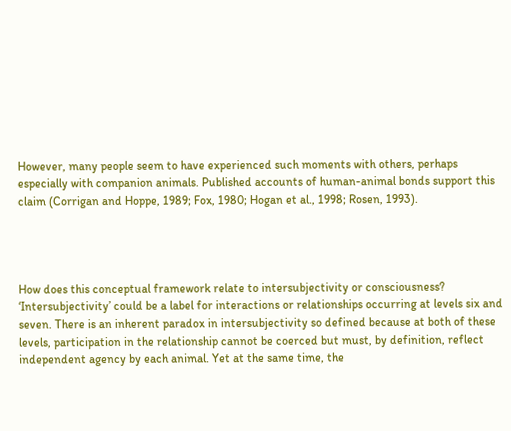However, many people seem to have experienced such moments with others, perhaps especially with companion animals. Published accounts of human-animal bonds support this claim (Corrigan and Hoppe, 1989; Fox, 1980; Hogan et al., 1998; Rosen, 1993).




How does this conceptual framework relate to intersubjectivity or consciousness? ‘Intersubjectivity’ could be a label for interactions or relationships occurring at levels six and seven. There is an inherent paradox in intersubjectivity so defined because at both of these levels, participation in the relationship cannot be coerced but must, by definition, reflect independent agency by each animal. Yet at the same time, the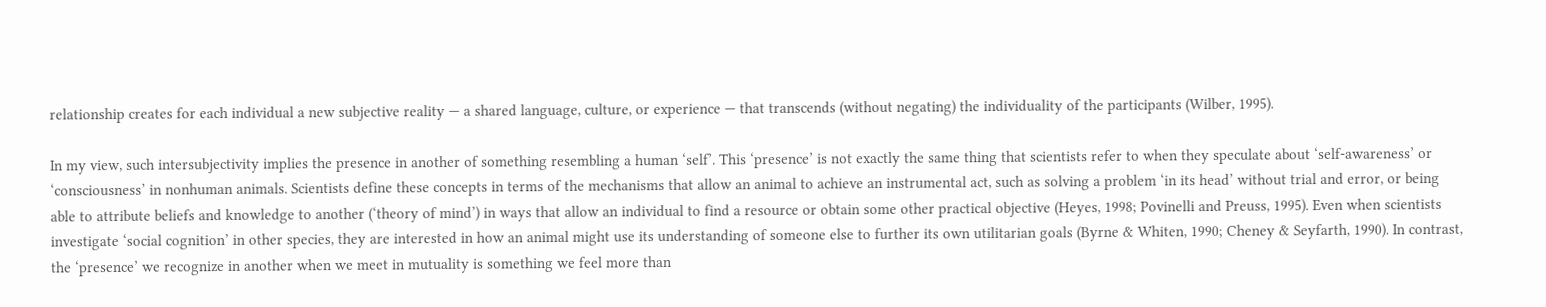relationship creates for each individual a new subjective reality — a shared language, culture, or experience — that transcends (without negating) the individuality of the participants (Wilber, 1995).

In my view, such intersubjectivity implies the presence in another of something resembling a human ‘self’. This ‘presence’ is not exactly the same thing that scientists refer to when they speculate about ‘self-awareness’ or ‘consciousness’ in nonhuman animals. Scientists define these concepts in terms of the mechanisms that allow an animal to achieve an instrumental act, such as solving a problem ‘in its head’ without trial and error, or being able to attribute beliefs and knowledge to another (‘theory of mind’) in ways that allow an individual to find a resource or obtain some other practical objective (Heyes, 1998; Povinelli and Preuss, 1995). Even when scientists investigate ‘social cognition’ in other species, they are interested in how an animal might use its understanding of someone else to further its own utilitarian goals (Byrne & Whiten, 1990; Cheney & Seyfarth, 1990). In contrast, the ‘presence’ we recognize in another when we meet in mutuality is something we feel more than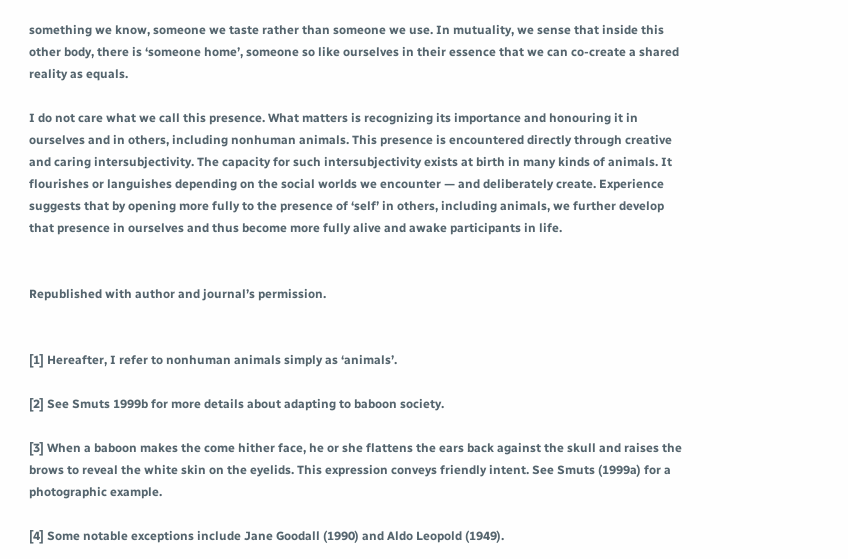something we know, someone we taste rather than someone we use. In mutuality, we sense that inside this other body, there is ‘someone home’, someone so like ourselves in their essence that we can co-create a shared reality as equals.

I do not care what we call this presence. What matters is recognizing its importance and honouring it in ourselves and in others, including nonhuman animals. This presence is encountered directly through creative and caring intersubjectivity. The capacity for such intersubjectivity exists at birth in many kinds of animals. It flourishes or languishes depending on the social worlds we encounter — and deliberately create. Experience suggests that by opening more fully to the presence of ‘self’ in others, including animals, we further develop that presence in ourselves and thus become more fully alive and awake participants in life.


Republished with author and journal’s permission.


[1] Hereafter, I refer to nonhuman animals simply as ‘animals’.

[2] See Smuts 1999b for more details about adapting to baboon society.

[3] When a baboon makes the come hither face, he or she flattens the ears back against the skull and raises the brows to reveal the white skin on the eyelids. This expression conveys friendly intent. See Smuts (1999a) for a photographic example.

[4] Some notable exceptions include Jane Goodall (1990) and Aldo Leopold (1949).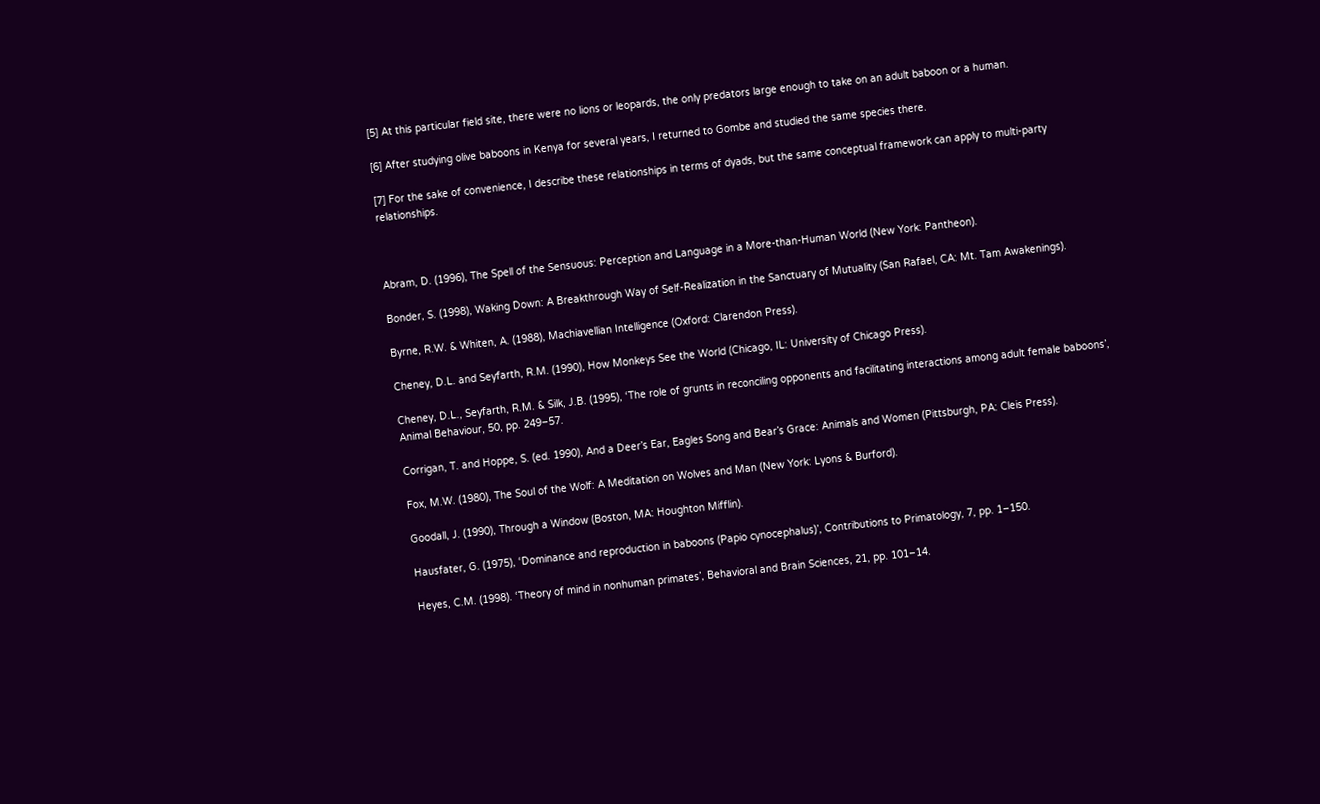[5] At this particular field site, there were no lions or leopards, the only predators large enough to take on an adult baboon or a human.

[6] After studying olive baboons in Kenya for several years, I returned to Gombe and studied the same species there.

[7] For the sake of convenience, I describe these relationships in terms of dyads, but the same conceptual framework can apply to multi-party relationships.



Abram, D. (1996), The Spell of the Sensuous: Perception and Language in a More-than-Human World (New York: Pantheon).

Bonder, S. (1998), Waking Down: A Breakthrough Way of Self-Realization in the Sanctuary of Mutuality (San Rafael, CA: Mt. Tam Awakenings).

Byrne, R.W. & Whiten, A. (1988), Machiavellian Intelligence (Oxford: Clarendon Press).

Cheney, D.L. and Seyfarth, R.M. (1990), How Monkeys See the World (Chicago, IL: University of Chicago Press).

Cheney, D.L., Seyfarth, R.M. & Silk, J.B. (1995), ‘The role of grunts in reconciling opponents and facilitating interactions among adult female baboons’, Animal Behaviour, 50, pp. 249–57.

Corrigan, T. and Hoppe, S. (ed. 1990), And a Deer’s Ear, Eagles Song and Bear’s Grace: Animals and Women (Pittsburgh, PA: Cleis Press).

Fox, M.W. (1980), The Soul of the Wolf: A Meditation on Wolves and Man (New York: Lyons & Burford).

Goodall, J. (1990), Through a Window (Boston, MA: Houghton Mifflin).

Hausfater, G. (1975), ‘Dominance and reproduction in baboons (Papio cynocephalus)’, Contributions to Primatology, 7, pp. 1–150.

Heyes, C.M. (1998). ‘Theory of mind in nonhuman primates’, Behavioral and Brain Sciences, 21, pp. 101–14.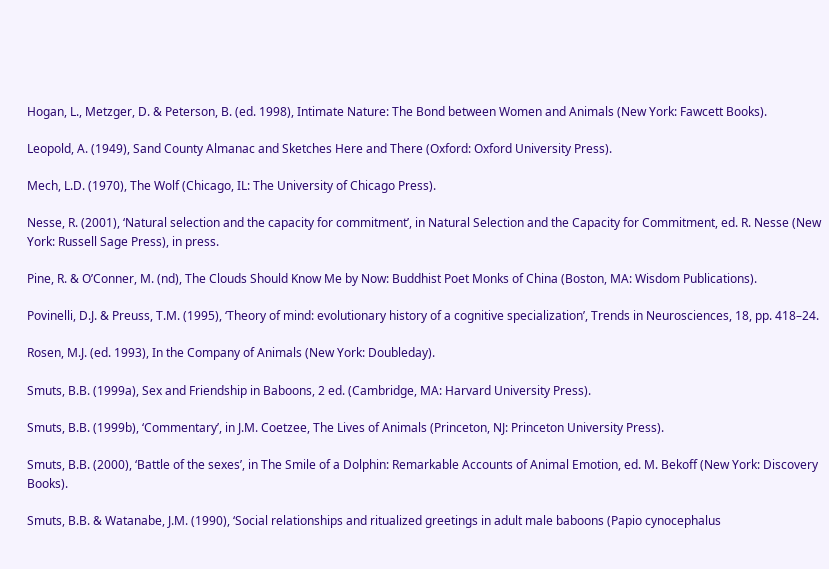Hogan, L., Metzger, D. & Peterson, B. (ed. 1998), Intimate Nature: The Bond between Women and Animals (New York: Fawcett Books).

Leopold, A. (1949), Sand County Almanac and Sketches Here and There (Oxford: Oxford University Press).

Mech, L.D. (1970), The Wolf (Chicago, IL: The University of Chicago Press).

Nesse, R. (2001), ‘Natural selection and the capacity for commitment’, in Natural Selection and the Capacity for Commitment, ed. R. Nesse (New York: Russell Sage Press), in press.

Pine, R. & O’Conner, M. (nd), The Clouds Should Know Me by Now: Buddhist Poet Monks of China (Boston, MA: Wisdom Publications).

Povinelli, D.J. & Preuss, T.M. (1995), ‘Theory of mind: evolutionary history of a cognitive specialization’, Trends in Neurosciences, 18, pp. 418–24.

Rosen, M.J. (ed. 1993), In the Company of Animals (New York: Doubleday).

Smuts, B.B. (1999a), Sex and Friendship in Baboons, 2 ed. (Cambridge, MA: Harvard University Press).

Smuts, B.B. (1999b), ‘Commentary’, in J.M. Coetzee, The Lives of Animals (Princeton, NJ: Princeton University Press).

Smuts, B.B. (2000), ‘Battle of the sexes’, in The Smile of a Dolphin: Remarkable Accounts of Animal Emotion, ed. M. Bekoff (New York: Discovery Books).

Smuts, B.B. & Watanabe, J.M. (1990), ‘Social relationships and ritualized greetings in adult male baboons (Papio cynocephalus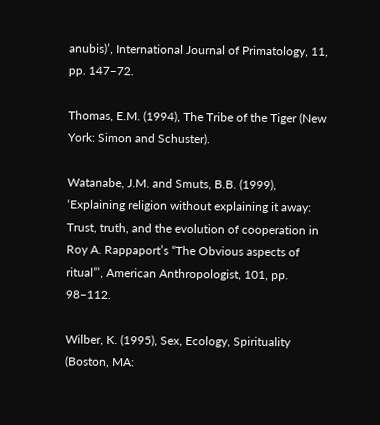anubis)’, International Journal of Primatology, 11, pp. 147–72.

Thomas, E.M. (1994), The Tribe of the Tiger (New York: Simon and Schuster).

Watanabe, J.M. and Smuts, B.B. (1999), ‘Explaining religion without explaining it away: Trust, truth, and the evolution of cooperation in Roy A. Rappaport’s “The Obvious aspects of ritual”’, American Anthropologist, 101, pp. 98–112.

Wilber, K. (1995), Sex, Ecology, Spirituality (Boston, MA: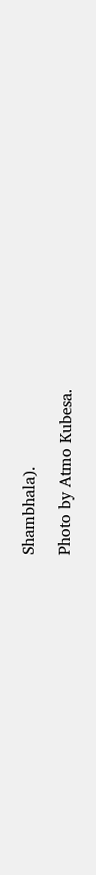Shambhala).

Photo by Atmo Kubesa.